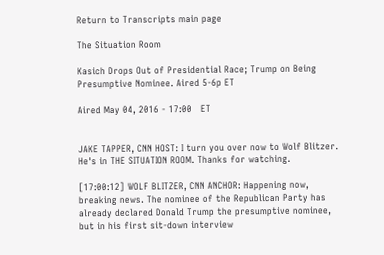Return to Transcripts main page

The Situation Room

Kasich Drops Out of Presidential Race; Trump on Being Presumptive Nominee. Aired 5-6p ET

Aired May 04, 2016 - 17:00   ET


JAKE TAPPER, CNN HOST: I turn you over now to Wolf Blitzer. He's in THE SITUATION ROOM. Thanks for watching.

[17:00:12] WOLF BLITZER, CNN ANCHOR: Happening now, breaking news. The nominee of the Republican Party has already declared Donald Trump the presumptive nominee, but in his first sit-down interview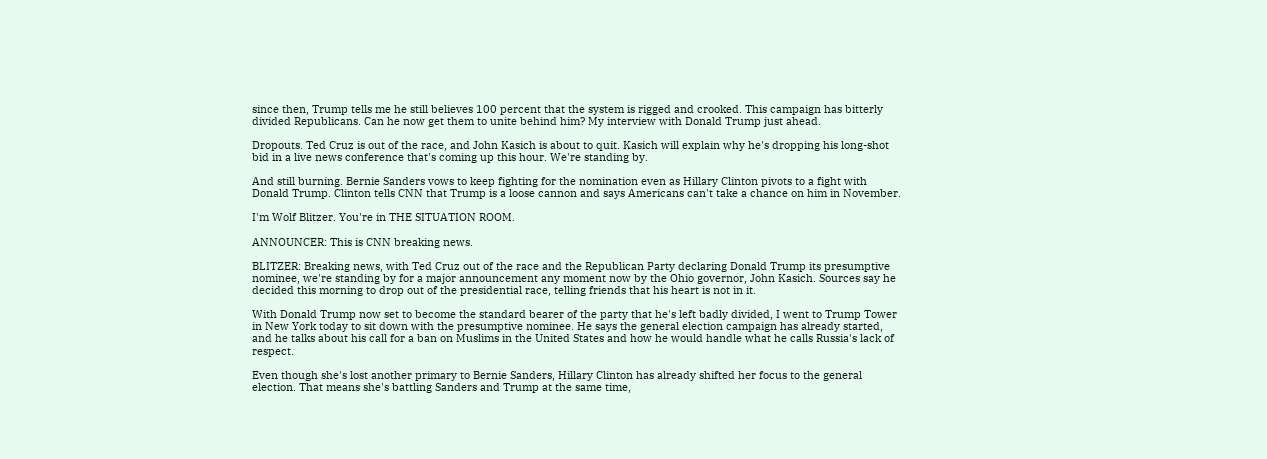since then, Trump tells me he still believes 100 percent that the system is rigged and crooked. This campaign has bitterly divided Republicans. Can he now get them to unite behind him? My interview with Donald Trump just ahead.

Dropouts. Ted Cruz is out of the race, and John Kasich is about to quit. Kasich will explain why he's dropping his long-shot bid in a live news conference that's coming up this hour. We're standing by.

And still burning. Bernie Sanders vows to keep fighting for the nomination even as Hillary Clinton pivots to a fight with Donald Trump. Clinton tells CNN that Trump is a loose cannon and says Americans can't take a chance on him in November.

I'm Wolf Blitzer. You're in THE SITUATION ROOM.

ANNOUNCER: This is CNN breaking news.

BLITZER: Breaking news, with Ted Cruz out of the race and the Republican Party declaring Donald Trump its presumptive nominee, we're standing by for a major announcement any moment now by the Ohio governor, John Kasich. Sources say he decided this morning to drop out of the presidential race, telling friends that his heart is not in it.

With Donald Trump now set to become the standard bearer of the party that he's left badly divided, I went to Trump Tower in New York today to sit down with the presumptive nominee. He says the general election campaign has already started, and he talks about his call for a ban on Muslims in the United States and how he would handle what he calls Russia's lack of respect.

Even though she's lost another primary to Bernie Sanders, Hillary Clinton has already shifted her focus to the general election. That means she's battling Sanders and Trump at the same time,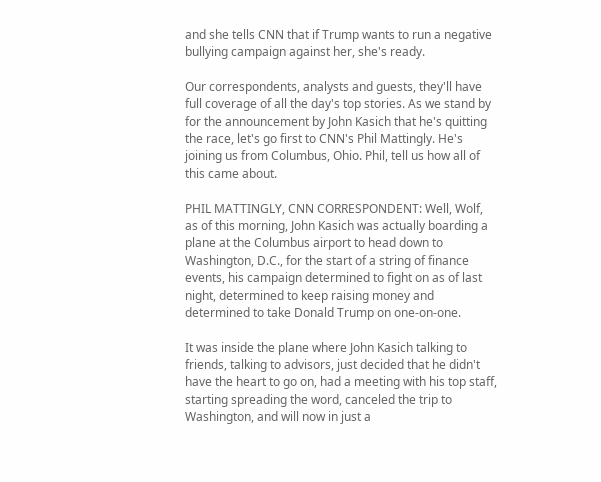and she tells CNN that if Trump wants to run a negative bullying campaign against her, she's ready.

Our correspondents, analysts and guests, they'll have full coverage of all the day's top stories. As we stand by for the announcement by John Kasich that he's quitting the race, let's go first to CNN's Phil Mattingly. He's joining us from Columbus, Ohio. Phil, tell us how all of this came about.

PHIL MATTINGLY, CNN CORRESPONDENT: Well, Wolf, as of this morning, John Kasich was actually boarding a plane at the Columbus airport to head down to Washington, D.C., for the start of a string of finance events, his campaign determined to fight on as of last night, determined to keep raising money and determined to take Donald Trump on one-on-one.

It was inside the plane where John Kasich talking to friends, talking to advisors, just decided that he didn't have the heart to go on, had a meeting with his top staff, starting spreading the word, canceled the trip to Washington, and will now in just a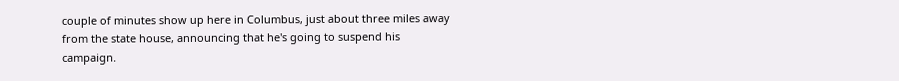couple of minutes show up here in Columbus, just about three miles away from the state house, announcing that he's going to suspend his campaign.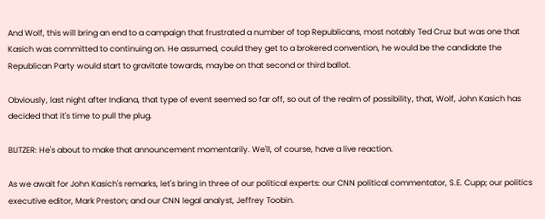And Wolf, this will bring an end to a campaign that frustrated a number of top Republicans, most notably Ted Cruz but was one that Kasich was committed to continuing on. He assumed, could they get to a brokered convention, he would be the candidate the Republican Party would start to gravitate towards, maybe on that second or third ballot.

Obviously, last night after Indiana, that type of event seemed so far off, so out of the realm of possibility, that, Wolf, John Kasich has decided that it's time to pull the plug.

BLITZER: He's about to make that announcement momentarily. We'll, of course, have a live reaction.

As we await for John Kasich's remarks, let's bring in three of our political experts: our CNN political commentator, S.E. Cupp; our politics executive editor, Mark Preston; and our CNN legal analyst, Jeffrey Toobin.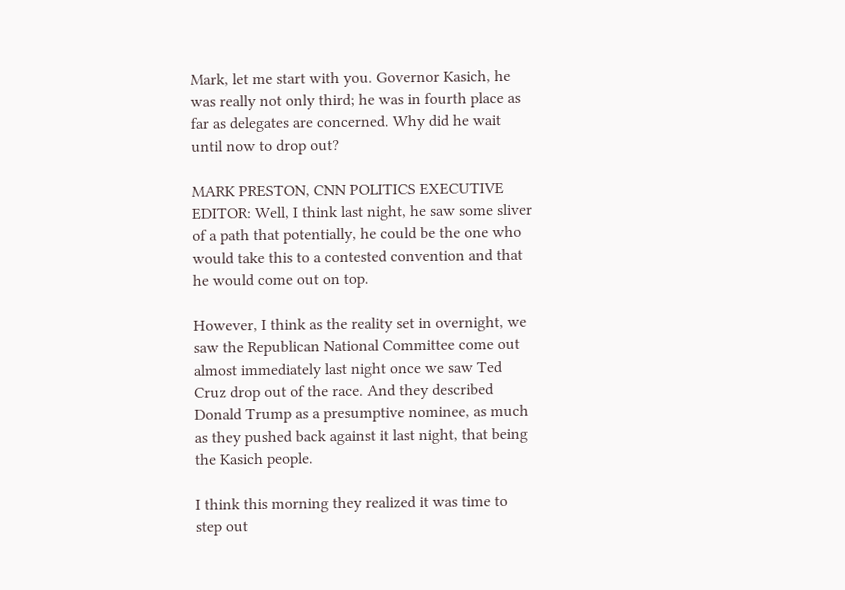Mark, let me start with you. Governor Kasich, he was really not only third; he was in fourth place as far as delegates are concerned. Why did he wait until now to drop out?

MARK PRESTON, CNN POLITICS EXECUTIVE EDITOR: Well, I think last night, he saw some sliver of a path that potentially, he could be the one who would take this to a contested convention and that he would come out on top.

However, I think as the reality set in overnight, we saw the Republican National Committee come out almost immediately last night once we saw Ted Cruz drop out of the race. And they described Donald Trump as a presumptive nominee, as much as they pushed back against it last night, that being the Kasich people.

I think this morning they realized it was time to step out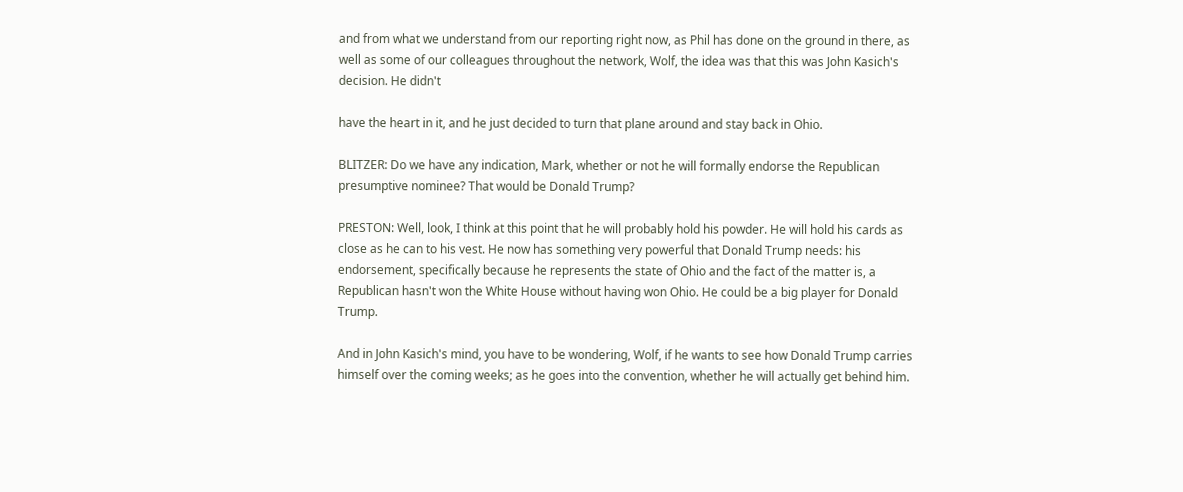and from what we understand from our reporting right now, as Phil has done on the ground in there, as well as some of our colleagues throughout the network, Wolf, the idea was that this was John Kasich's decision. He didn't

have the heart in it, and he just decided to turn that plane around and stay back in Ohio.

BLITZER: Do we have any indication, Mark, whether or not he will formally endorse the Republican presumptive nominee? That would be Donald Trump?

PRESTON: Well, look, I think at this point that he will probably hold his powder. He will hold his cards as close as he can to his vest. He now has something very powerful that Donald Trump needs: his endorsement, specifically because he represents the state of Ohio and the fact of the matter is, a Republican hasn't won the White House without having won Ohio. He could be a big player for Donald Trump.

And in John Kasich's mind, you have to be wondering, Wolf, if he wants to see how Donald Trump carries himself over the coming weeks; as he goes into the convention, whether he will actually get behind him.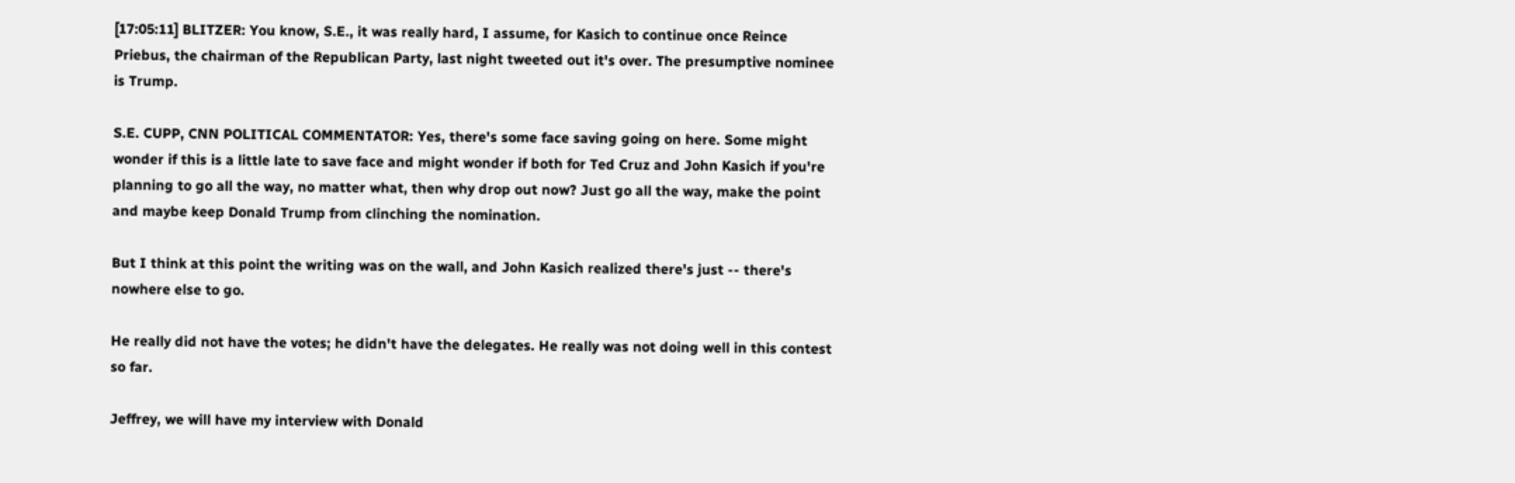[17:05:11] BLITZER: You know, S.E., it was really hard, I assume, for Kasich to continue once Reince Priebus, the chairman of the Republican Party, last night tweeted out it's over. The presumptive nominee is Trump.

S.E. CUPP, CNN POLITICAL COMMENTATOR: Yes, there's some face saving going on here. Some might wonder if this is a little late to save face and might wonder if both for Ted Cruz and John Kasich if you're planning to go all the way, no matter what, then why drop out now? Just go all the way, make the point and maybe keep Donald Trump from clinching the nomination.

But I think at this point the writing was on the wall, and John Kasich realized there's just -- there's nowhere else to go.

He really did not have the votes; he didn't have the delegates. He really was not doing well in this contest so far.

Jeffrey, we will have my interview with Donald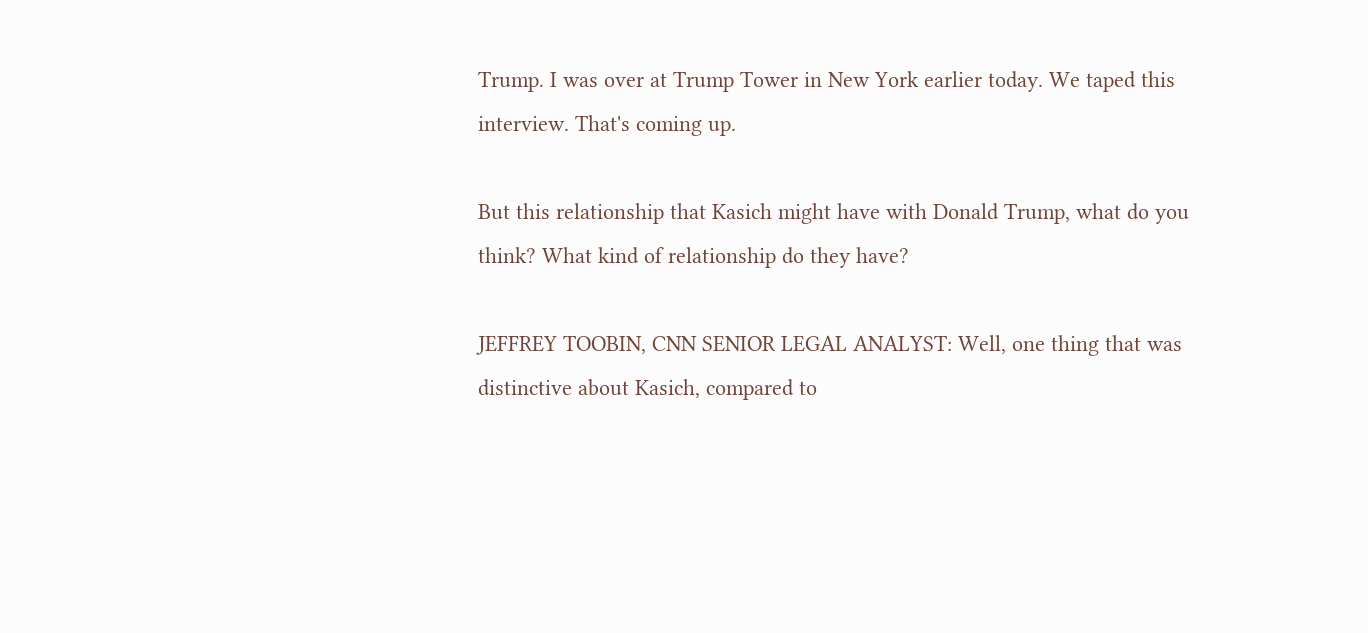Trump. I was over at Trump Tower in New York earlier today. We taped this interview. That's coming up.

But this relationship that Kasich might have with Donald Trump, what do you think? What kind of relationship do they have?

JEFFREY TOOBIN, CNN SENIOR LEGAL ANALYST: Well, one thing that was distinctive about Kasich, compared to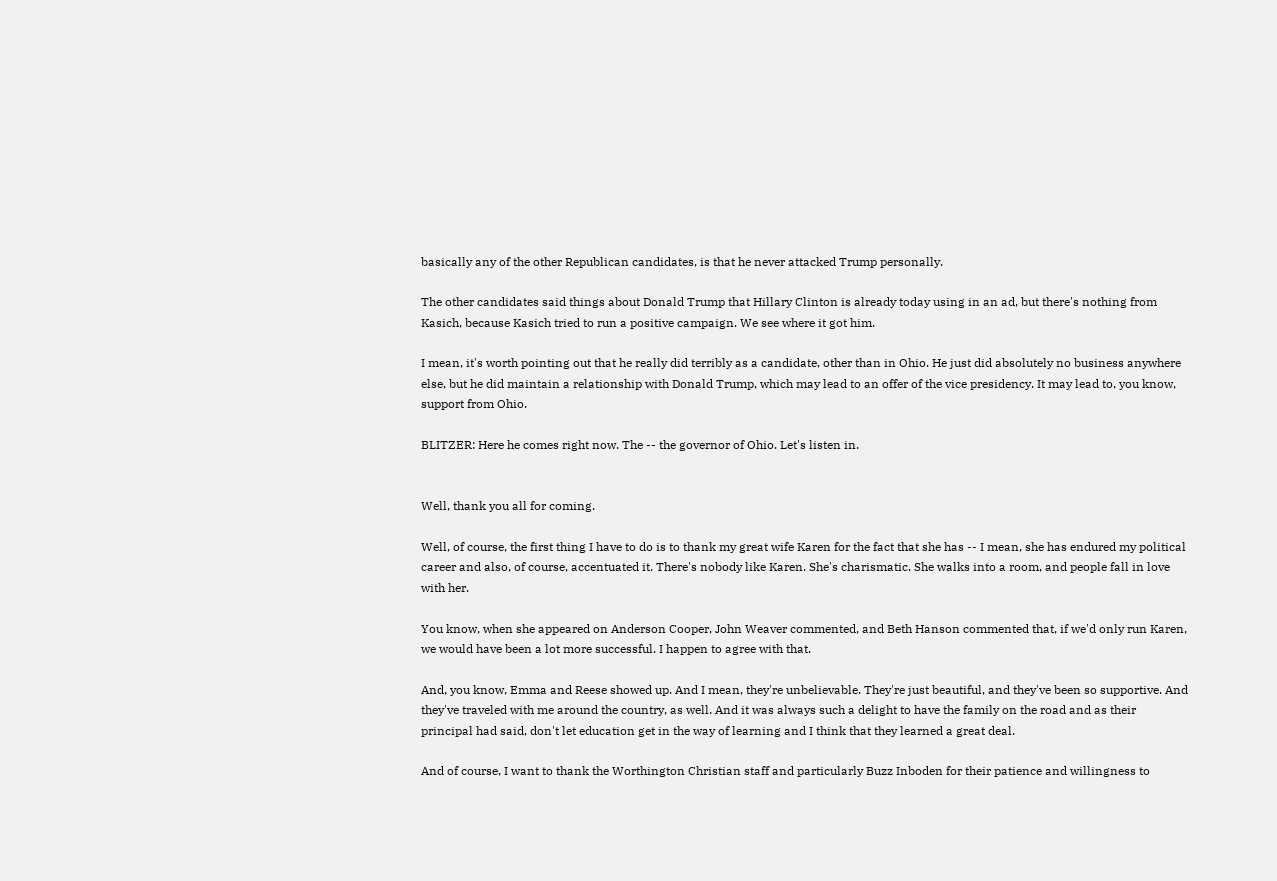basically any of the other Republican candidates, is that he never attacked Trump personally.

The other candidates said things about Donald Trump that Hillary Clinton is already today using in an ad, but there's nothing from Kasich, because Kasich tried to run a positive campaign. We see where it got him.

I mean, it's worth pointing out that he really did terribly as a candidate, other than in Ohio. He just did absolutely no business anywhere else, but he did maintain a relationship with Donald Trump, which may lead to an offer of the vice presidency. It may lead to, you know, support from Ohio.

BLITZER: Here he comes right now. The -- the governor of Ohio. Let's listen in.


Well, thank you all for coming.

Well, of course, the first thing I have to do is to thank my great wife Karen for the fact that she has -- I mean, she has endured my political career and also, of course, accentuated it. There's nobody like Karen. She's charismatic. She walks into a room, and people fall in love with her.

You know, when she appeared on Anderson Cooper, John Weaver commented, and Beth Hanson commented that, if we'd only run Karen, we would have been a lot more successful. I happen to agree with that.

And, you know, Emma and Reese showed up. And I mean, they're unbelievable. They're just beautiful, and they've been so supportive. And they've traveled with me around the country, as well. And it was always such a delight to have the family on the road and as their principal had said, don't let education get in the way of learning and I think that they learned a great deal.

And of course, I want to thank the Worthington Christian staff and particularly Buzz Inboden for their patience and willingness to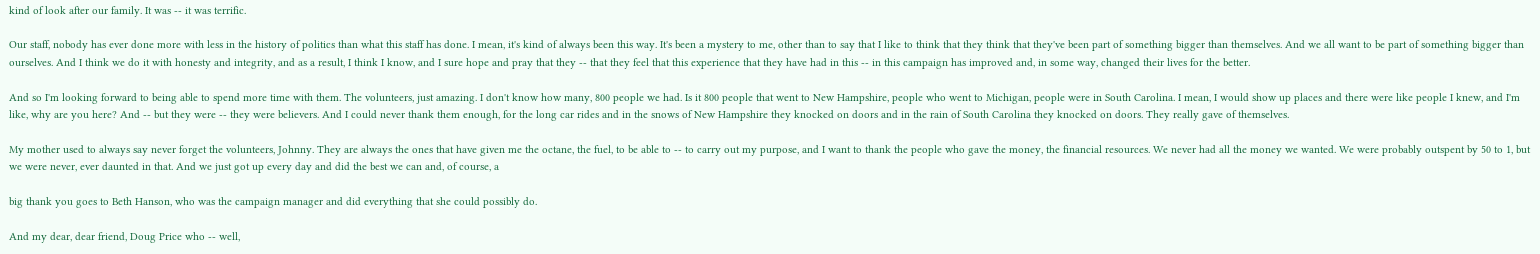kind of look after our family. It was -- it was terrific.

Our staff, nobody has ever done more with less in the history of politics than what this staff has done. I mean, it's kind of always been this way. It's been a mystery to me, other than to say that I like to think that they think that they've been part of something bigger than themselves. And we all want to be part of something bigger than ourselves. And I think we do it with honesty and integrity, and as a result, I think I know, and I sure hope and pray that they -- that they feel that this experience that they have had in this -- in this campaign has improved and, in some way, changed their lives for the better.

And so I'm looking forward to being able to spend more time with them. The volunteers, just amazing. I don't know how many, 800 people we had. Is it 800 people that went to New Hampshire, people who went to Michigan, people were in South Carolina. I mean, I would show up places and there were like people I knew, and I'm like, why are you here? And -- but they were -- they were believers. And I could never thank them enough, for the long car rides and in the snows of New Hampshire they knocked on doors and in the rain of South Carolina they knocked on doors. They really gave of themselves.

My mother used to always say never forget the volunteers, Johnny. They are always the ones that have given me the octane, the fuel, to be able to -- to carry out my purpose, and I want to thank the people who gave the money, the financial resources. We never had all the money we wanted. We were probably outspent by 50 to 1, but we were never, ever daunted in that. And we just got up every day and did the best we can and, of course, a

big thank you goes to Beth Hanson, who was the campaign manager and did everything that she could possibly do.

And my dear, dear friend, Doug Price who -- well,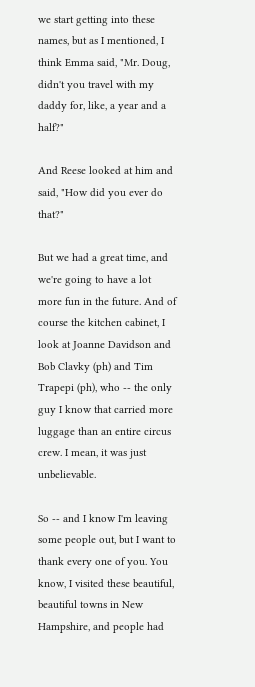we start getting into these names, but as I mentioned, I think Emma said, "Mr. Doug, didn't you travel with my daddy for, like, a year and a half?"

And Reese looked at him and said, "How did you ever do that?"

But we had a great time, and we're going to have a lot more fun in the future. And of course the kitchen cabinet, I look at Joanne Davidson and Bob Clavky (ph) and Tim Trapepi (ph), who -- the only guy I know that carried more luggage than an entire circus crew. I mean, it was just unbelievable.

So -- and I know I'm leaving some people out, but I want to thank every one of you. You know, I visited these beautiful, beautiful towns in New Hampshire, and people had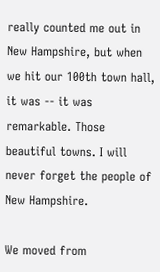really counted me out in New Hampshire, but when we hit our 100th town hall, it was -- it was remarkable. Those beautiful towns. I will never forget the people of New Hampshire.

We moved from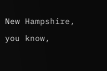New Hampshire, you know,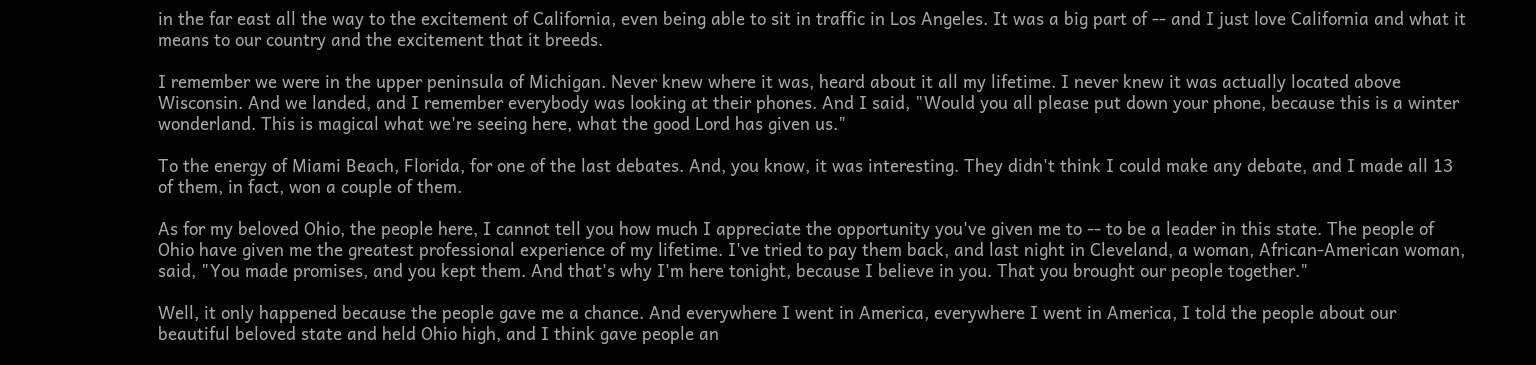in the far east all the way to the excitement of California, even being able to sit in traffic in Los Angeles. It was a big part of -- and I just love California and what it means to our country and the excitement that it breeds.

I remember we were in the upper peninsula of Michigan. Never knew where it was, heard about it all my lifetime. I never knew it was actually located above Wisconsin. And we landed, and I remember everybody was looking at their phones. And I said, "Would you all please put down your phone, because this is a winter wonderland. This is magical what we're seeing here, what the good Lord has given us."

To the energy of Miami Beach, Florida, for one of the last debates. And, you know, it was interesting. They didn't think I could make any debate, and I made all 13 of them, in fact, won a couple of them.

As for my beloved Ohio, the people here, I cannot tell you how much I appreciate the opportunity you've given me to -- to be a leader in this state. The people of Ohio have given me the greatest professional experience of my lifetime. I've tried to pay them back, and last night in Cleveland, a woman, African-American woman, said, "You made promises, and you kept them. And that's why I'm here tonight, because I believe in you. That you brought our people together."

Well, it only happened because the people gave me a chance. And everywhere I went in America, everywhere I went in America, I told the people about our beautiful beloved state and held Ohio high, and I think gave people an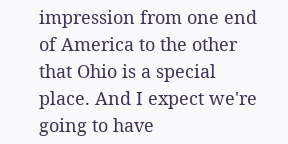impression from one end of America to the other that Ohio is a special place. And I expect we're going to have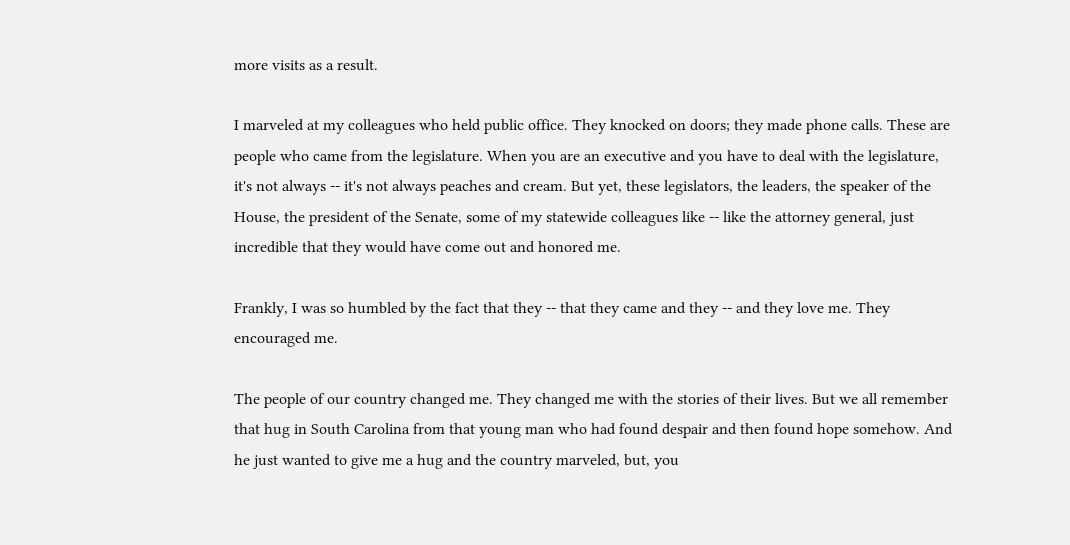more visits as a result.

I marveled at my colleagues who held public office. They knocked on doors; they made phone calls. These are people who came from the legislature. When you are an executive and you have to deal with the legislature, it's not always -- it's not always peaches and cream. But yet, these legislators, the leaders, the speaker of the House, the president of the Senate, some of my statewide colleagues like -- like the attorney general, just incredible that they would have come out and honored me.

Frankly, I was so humbled by the fact that they -- that they came and they -- and they love me. They encouraged me.

The people of our country changed me. They changed me with the stories of their lives. But we all remember that hug in South Carolina from that young man who had found despair and then found hope somehow. And he just wanted to give me a hug and the country marveled, but, you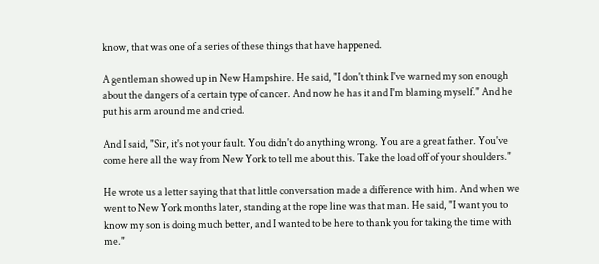know, that was one of a series of these things that have happened.

A gentleman showed up in New Hampshire. He said, "I don't think I've warned my son enough about the dangers of a certain type of cancer. And now he has it and I'm blaming myself." And he put his arm around me and cried.

And I said, "Sir, it's not your fault. You didn't do anything wrong. You are a great father. You've come here all the way from New York to tell me about this. Take the load off of your shoulders."

He wrote us a letter saying that that little conversation made a difference with him. And when we went to New York months later, standing at the rope line was that man. He said, "I want you to know my son is doing much better, and I wanted to be here to thank you for taking the time with me."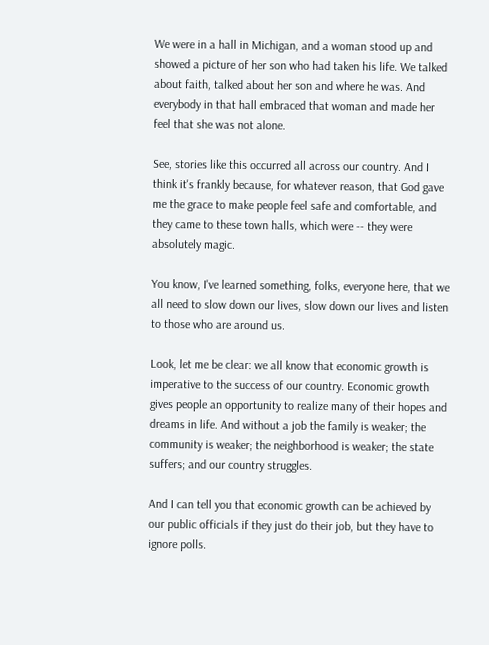We were in a hall in Michigan, and a woman stood up and showed a picture of her son who had taken his life. We talked about faith, talked about her son and where he was. And everybody in that hall embraced that woman and made her feel that she was not alone.

See, stories like this occurred all across our country. And I think it's frankly because, for whatever reason, that God gave me the grace to make people feel safe and comfortable, and they came to these town halls, which were -- they were absolutely magic.

You know, I've learned something, folks, everyone here, that we all need to slow down our lives, slow down our lives and listen to those who are around us.

Look, let me be clear: we all know that economic growth is imperative to the success of our country. Economic growth gives people an opportunity to realize many of their hopes and dreams in life. And without a job the family is weaker; the community is weaker; the neighborhood is weaker; the state suffers; and our country struggles.

And I can tell you that economic growth can be achieved by our public officials if they just do their job, but they have to ignore polls.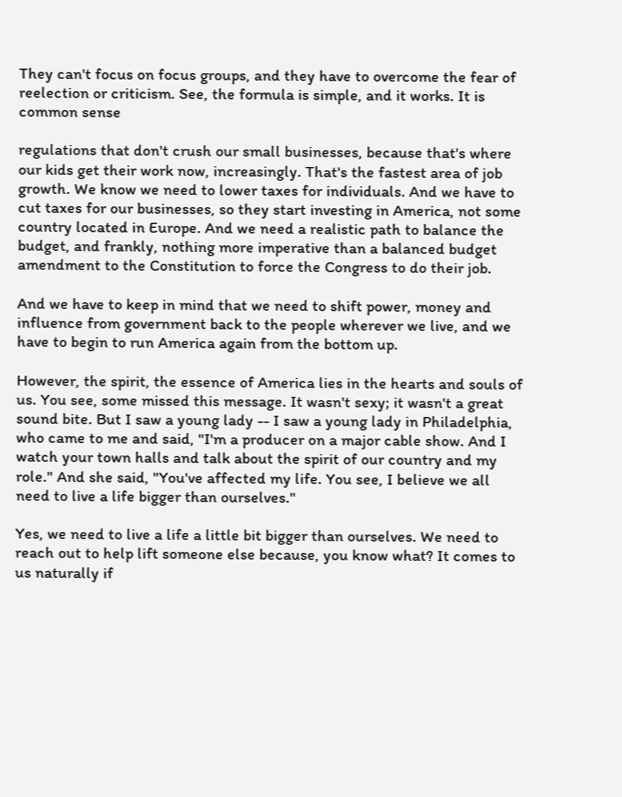They can't focus on focus groups, and they have to overcome the fear of reelection or criticism. See, the formula is simple, and it works. It is common sense

regulations that don't crush our small businesses, because that's where our kids get their work now, increasingly. That's the fastest area of job growth. We know we need to lower taxes for individuals. And we have to cut taxes for our businesses, so they start investing in America, not some country located in Europe. And we need a realistic path to balance the budget, and frankly, nothing more imperative than a balanced budget amendment to the Constitution to force the Congress to do their job.

And we have to keep in mind that we need to shift power, money and influence from government back to the people wherever we live, and we have to begin to run America again from the bottom up.

However, the spirit, the essence of America lies in the hearts and souls of us. You see, some missed this message. It wasn't sexy; it wasn't a great sound bite. But I saw a young lady -- I saw a young lady in Philadelphia, who came to me and said, "I'm a producer on a major cable show. And I watch your town halls and talk about the spirit of our country and my role." And she said, "You've affected my life. You see, I believe we all need to live a life bigger than ourselves."

Yes, we need to live a life a little bit bigger than ourselves. We need to reach out to help lift someone else because, you know what? It comes to us naturally if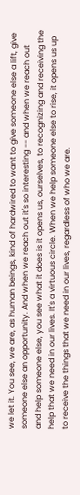we let it. You see, we are, as human beings, kind of hardwired to want to give someone else a lift, give someone else an opportunity. And when we reach out it's so interesting -- and when we reach out and help someone else, you see what it does is it opens us, ourselves, to recognizing and receiving the help that we need in our lives. It's a virtuous circle. When we help someone else to rise, it opens us up to receive the things that we need in our lives, regardless of who we are.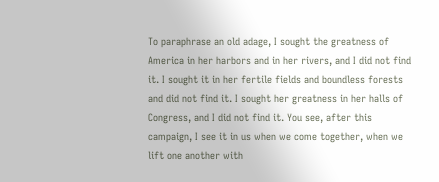To paraphrase an old adage, I sought the greatness of America in her harbors and in her rivers, and I did not find it. I sought it in her fertile fields and boundless forests and did not find it. I sought her greatness in her halls of Congress, and I did not find it. You see, after this campaign, I see it in us when we come together, when we lift one another with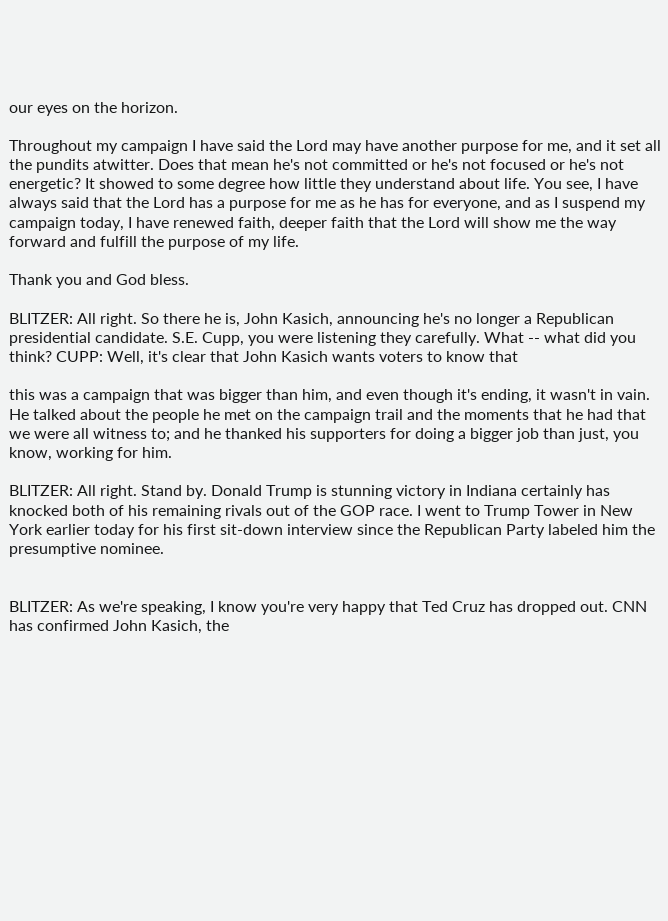our eyes on the horizon.

Throughout my campaign I have said the Lord may have another purpose for me, and it set all the pundits atwitter. Does that mean he's not committed or he's not focused or he's not energetic? It showed to some degree how little they understand about life. You see, I have always said that the Lord has a purpose for me as he has for everyone, and as I suspend my campaign today, I have renewed faith, deeper faith that the Lord will show me the way forward and fulfill the purpose of my life.

Thank you and God bless.

BLITZER: All right. So there he is, John Kasich, announcing he's no longer a Republican presidential candidate. S.E. Cupp, you were listening they carefully. What -- what did you think? CUPP: Well, it's clear that John Kasich wants voters to know that

this was a campaign that was bigger than him, and even though it's ending, it wasn't in vain. He talked about the people he met on the campaign trail and the moments that he had that we were all witness to; and he thanked his supporters for doing a bigger job than just, you know, working for him.

BLITZER: All right. Stand by. Donald Trump is stunning victory in Indiana certainly has knocked both of his remaining rivals out of the GOP race. I went to Trump Tower in New York earlier today for his first sit-down interview since the Republican Party labeled him the presumptive nominee.


BLITZER: As we're speaking, I know you're very happy that Ted Cruz has dropped out. CNN has confirmed John Kasich, the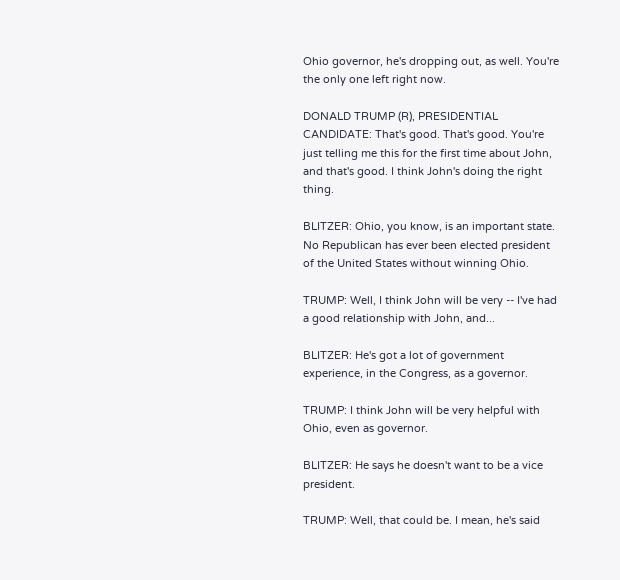Ohio governor, he's dropping out, as well. You're the only one left right now.

DONALD TRUMP (R), PRESIDENTIAL CANDIDATE: That's good. That's good. You're just telling me this for the first time about John, and that's good. I think John's doing the right thing.

BLITZER: Ohio, you know, is an important state. No Republican has ever been elected president of the United States without winning Ohio.

TRUMP: Well, I think John will be very -- I've had a good relationship with John, and...

BLITZER: He's got a lot of government experience, in the Congress, as a governor.

TRUMP: I think John will be very helpful with Ohio, even as governor.

BLITZER: He says he doesn't want to be a vice president.

TRUMP: Well, that could be. I mean, he's said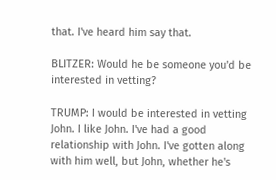that. I've heard him say that.

BLITZER: Would he be someone you'd be interested in vetting?

TRUMP: I would be interested in vetting John. I like John. I've had a good relationship with John. I've gotten along with him well, but John, whether he's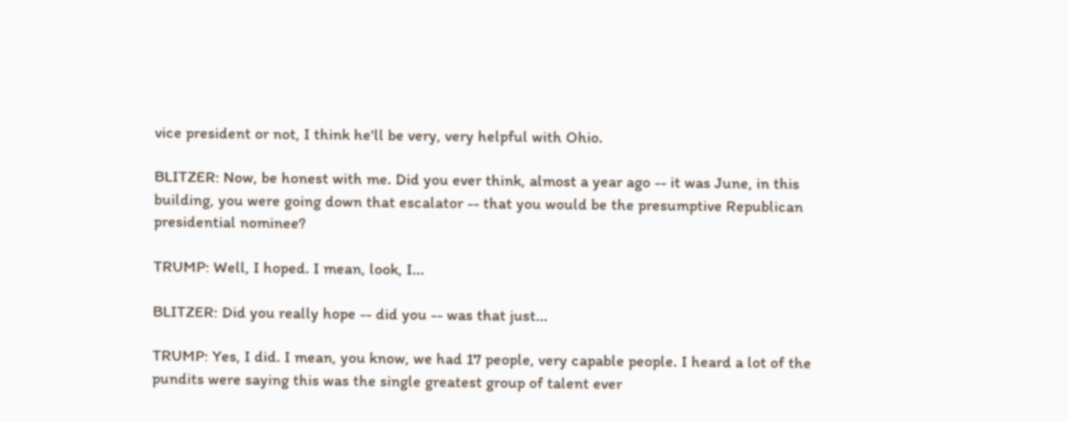vice president or not, I think he'll be very, very helpful with Ohio.

BLITZER: Now, be honest with me. Did you ever think, almost a year ago -- it was June, in this building, you were going down that escalator -- that you would be the presumptive Republican presidential nominee?

TRUMP: Well, I hoped. I mean, look, I...

BLITZER: Did you really hope -- did you -- was that just...

TRUMP: Yes, I did. I mean, you know, we had 17 people, very capable people. I heard a lot of the pundits were saying this was the single greatest group of talent ever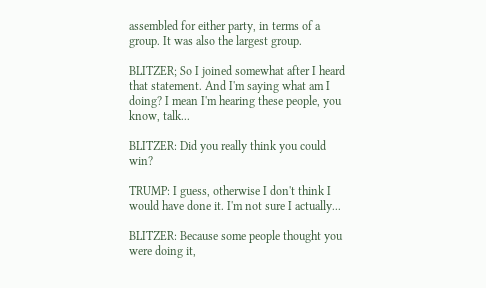assembled for either party, in terms of a group. It was also the largest group.

BLITZER; So I joined somewhat after I heard that statement. And I'm saying what am I doing? I mean I'm hearing these people, you know, talk...

BLITZER: Did you really think you could win?

TRUMP: I guess, otherwise I don't think I would have done it. I'm not sure I actually...

BLITZER: Because some people thought you were doing it,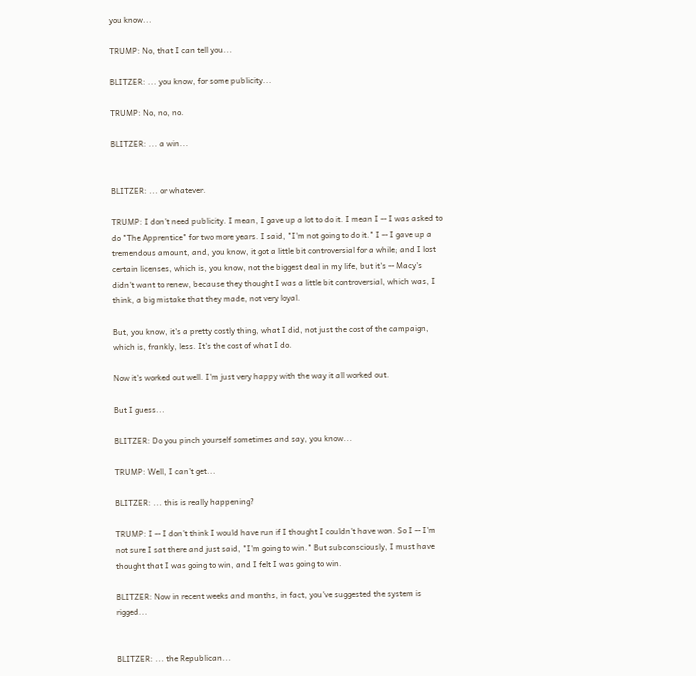you know...

TRUMP: No, that I can tell you...

BLITZER: ... you know, for some publicity...

TRUMP: No, no, no.

BLITZER: ... a win...


BLITZER: ... or whatever.

TRUMP: I don't need publicity. I mean, I gave up a lot to do it. I mean I -- I was asked to do "The Apprentice" for two more years. I said, "I'm not going to do it." I -- I gave up a tremendous amount, and, you know, it got a little bit controversial for a while; and I lost certain licenses, which is, you know, not the biggest deal in my life, but it's -- Macy's didn't want to renew, because they thought I was a little bit controversial, which was, I think, a big mistake that they made, not very loyal.

But, you know, it's a pretty costly thing, what I did, not just the cost of the campaign, which is, frankly, less. It's the cost of what I do.

Now it's worked out well. I'm just very happy with the way it all worked out.

But I guess...

BLITZER: Do you pinch yourself sometimes and say, you know...

TRUMP: Well, I can't get...

BLITZER: ... this is really happening?

TRUMP: I -- I don't think I would have run if I thought I couldn't have won. So I -- I'm not sure I sat there and just said, "I'm going to win." But subconsciously, I must have thought that I was going to win, and I felt I was going to win.

BLITZER: Now in recent weeks and months, in fact, you've suggested the system is rigged...


BLITZER: ... the Republican...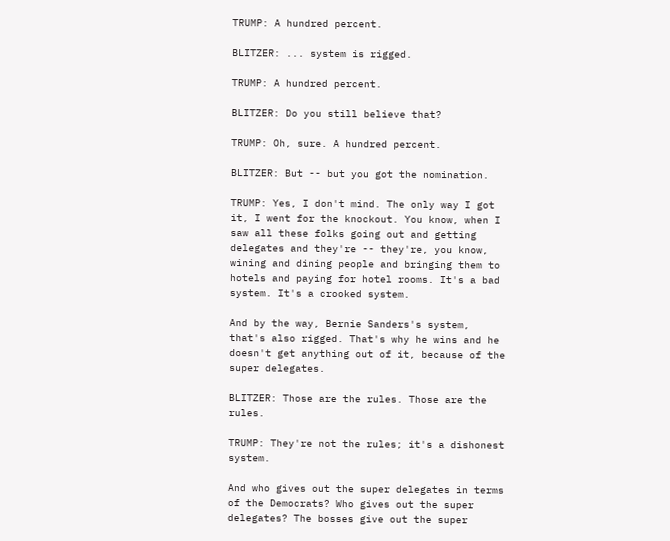TRUMP: A hundred percent.

BLITZER: ... system is rigged.

TRUMP: A hundred percent.

BLITZER: Do you still believe that?

TRUMP: Oh, sure. A hundred percent.

BLITZER: But -- but you got the nomination.

TRUMP: Yes, I don't mind. The only way I got it, I went for the knockout. You know, when I saw all these folks going out and getting delegates and they're -- they're, you know, wining and dining people and bringing them to hotels and paying for hotel rooms. It's a bad system. It's a crooked system.

And by the way, Bernie Sanders's system, that's also rigged. That's why he wins and he doesn't get anything out of it, because of the super delegates.

BLITZER: Those are the rules. Those are the rules.

TRUMP: They're not the rules; it's a dishonest system.

And who gives out the super delegates in terms of the Democrats? Who gives out the super delegates? The bosses give out the super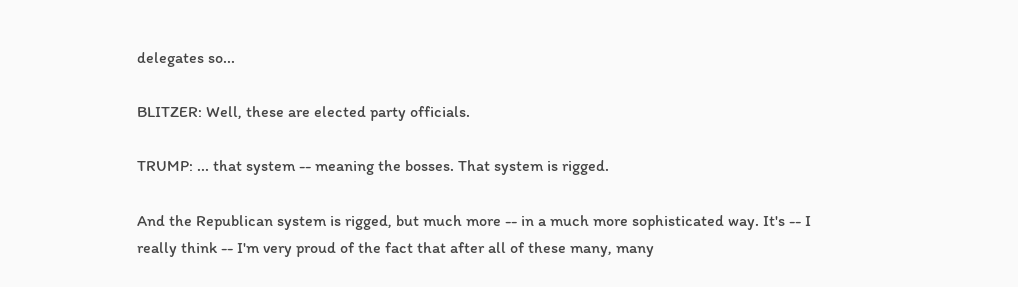delegates so...

BLITZER: Well, these are elected party officials.

TRUMP: ... that system -- meaning the bosses. That system is rigged.

And the Republican system is rigged, but much more -- in a much more sophisticated way. It's -- I really think -- I'm very proud of the fact that after all of these many, many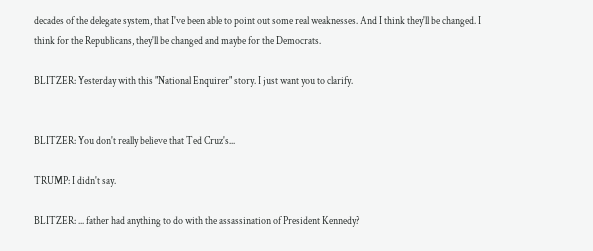decades of the delegate system, that I've been able to point out some real weaknesses. And I think they'll be changed. I think for the Republicans, they'll be changed and maybe for the Democrats.

BLITZER: Yesterday with this "National Enquirer" story. I just want you to clarify.


BLITZER: You don't really believe that Ted Cruz's...

TRUMP: I didn't say.

BLITZER: ... father had anything to do with the assassination of President Kennedy?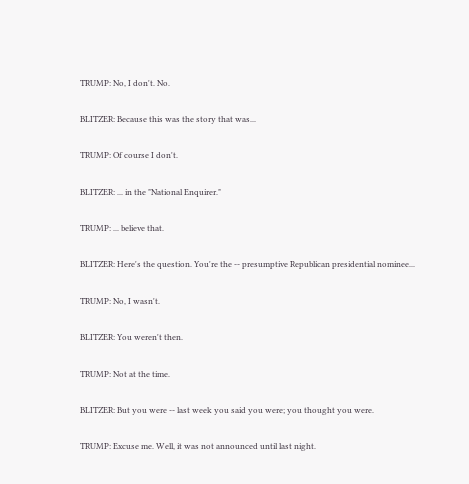TRUMP: No, I don't. No.

BLITZER: Because this was the story that was...

TRUMP: Of course I don't.

BLITZER: ... in the "National Enquirer."

TRUMP: ... believe that.

BLITZER: Here's the question. You're the -- presumptive Republican presidential nominee...

TRUMP: No, I wasn't.

BLITZER: You weren't then.

TRUMP: Not at the time.

BLITZER: But you were -- last week you said you were; you thought you were.

TRUMP: Excuse me. Well, it was not announced until last night.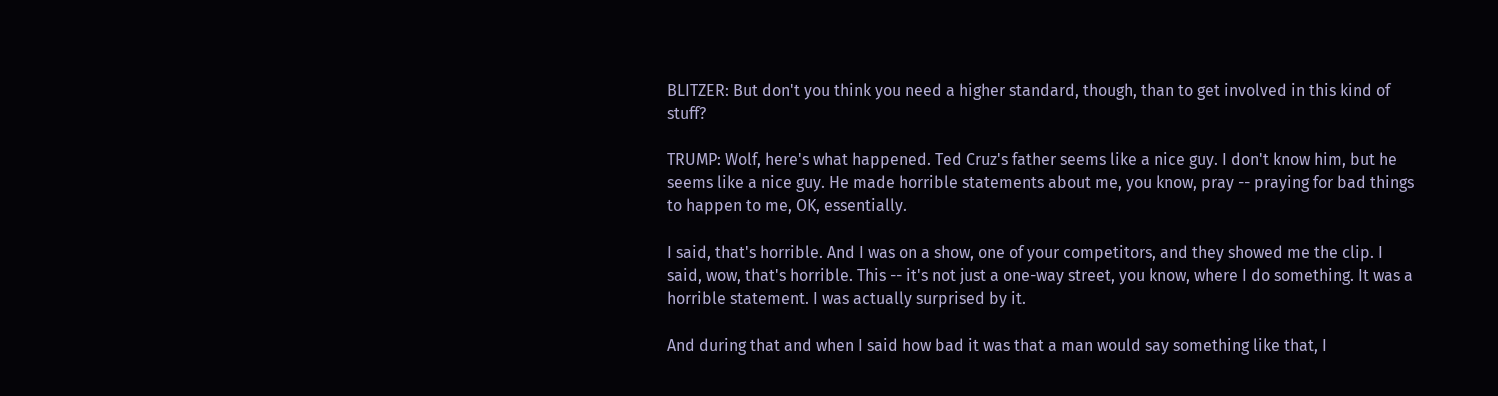BLITZER: But don't you think you need a higher standard, though, than to get involved in this kind of stuff?

TRUMP: Wolf, here's what happened. Ted Cruz's father seems like a nice guy. I don't know him, but he seems like a nice guy. He made horrible statements about me, you know, pray -- praying for bad things to happen to me, OK, essentially.

I said, that's horrible. And I was on a show, one of your competitors, and they showed me the clip. I said, wow, that's horrible. This -- it's not just a one-way street, you know, where I do something. It was a horrible statement. I was actually surprised by it.

And during that and when I said how bad it was that a man would say something like that, I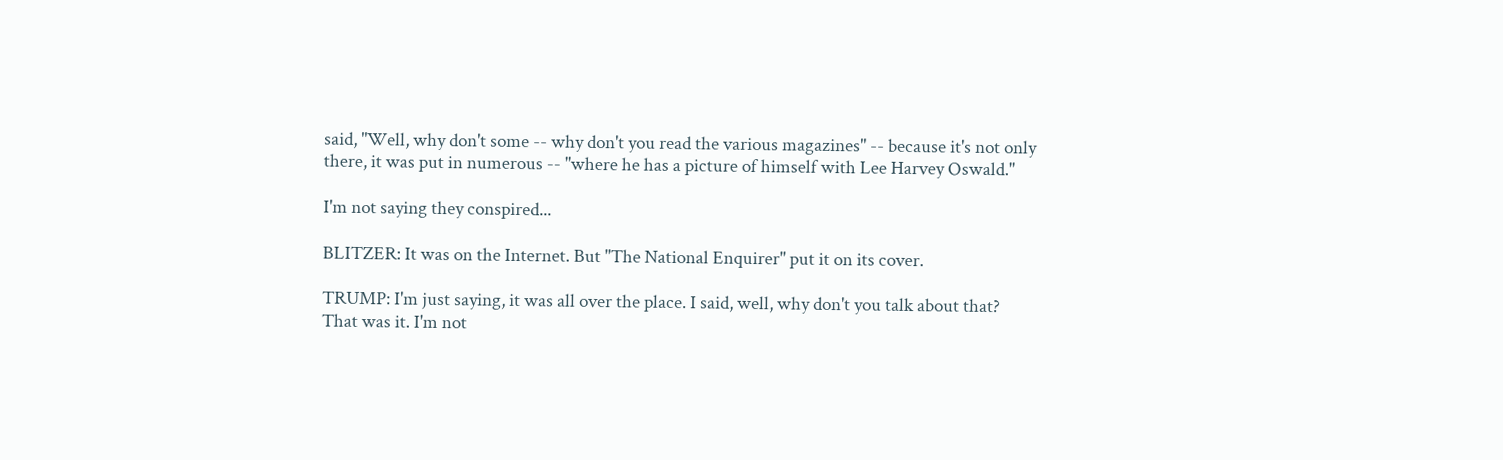said, "Well, why don't some -- why don't you read the various magazines" -- because it's not only there, it was put in numerous -- "where he has a picture of himself with Lee Harvey Oswald."

I'm not saying they conspired...

BLITZER: It was on the Internet. But "The National Enquirer" put it on its cover.

TRUMP: I'm just saying, it was all over the place. I said, well, why don't you talk about that? That was it. I'm not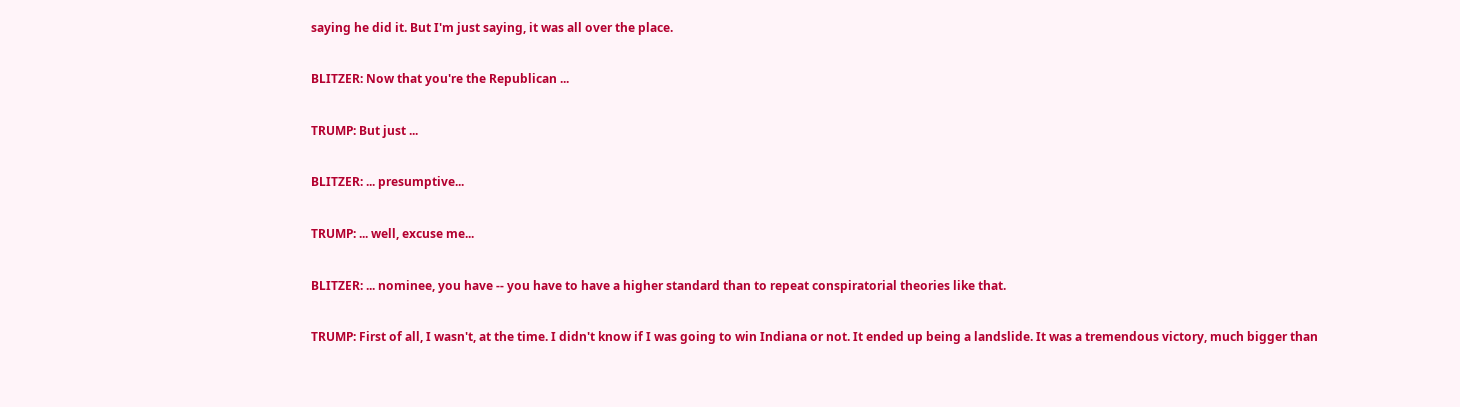saying he did it. But I'm just saying, it was all over the place.

BLITZER: Now that you're the Republican ...

TRUMP: But just ...

BLITZER: ... presumptive...

TRUMP: ... well, excuse me...

BLITZER: ... nominee, you have -- you have to have a higher standard than to repeat conspiratorial theories like that.

TRUMP: First of all, I wasn't, at the time. I didn't know if I was going to win Indiana or not. It ended up being a landslide. It was a tremendous victory, much bigger than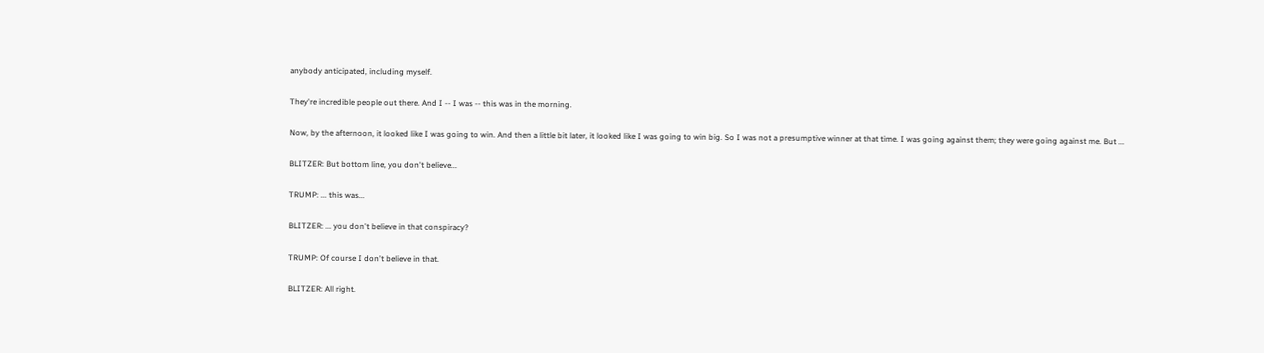anybody anticipated, including myself.

They're incredible people out there. And I -- I was -- this was in the morning.

Now, by the afternoon, it looked like I was going to win. And then a little bit later, it looked like I was going to win big. So I was not a presumptive winner at that time. I was going against them; they were going against me. But ...

BLITZER: But bottom line, you don't believe...

TRUMP: ... this was...

BLITZER: ... you don't believe in that conspiracy?

TRUMP: Of course I don't believe in that.

BLITZER: All right.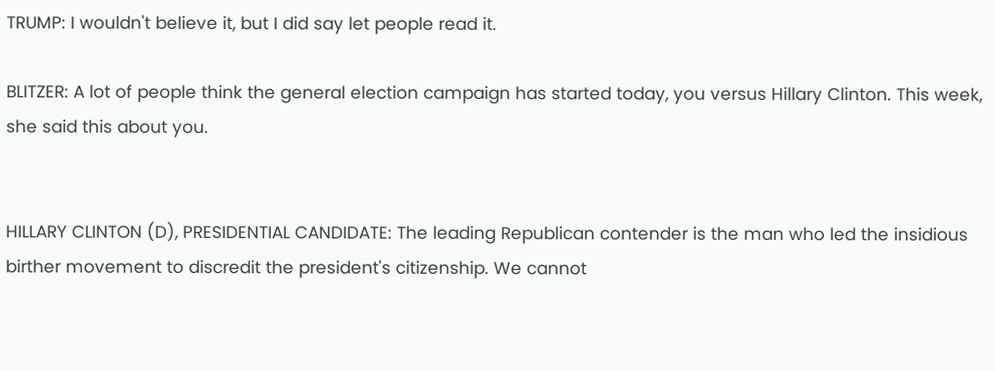TRUMP: I wouldn't believe it, but I did say let people read it.

BLITZER: A lot of people think the general election campaign has started today, you versus Hillary Clinton. This week, she said this about you.


HILLARY CLINTON (D), PRESIDENTIAL CANDIDATE: The leading Republican contender is the man who led the insidious birther movement to discredit the president's citizenship. We cannot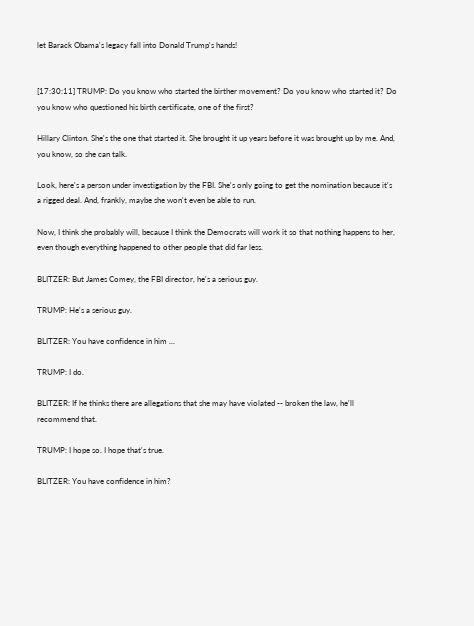let Barack Obama's legacy fall into Donald Trump's hands!


[17:30:11] TRUMP: Do you know who started the birther movement? Do you know who started it? Do you know who questioned his birth certificate, one of the first?

Hillary Clinton. She's the one that started it. She brought it up years before it was brought up by me. And, you know, so she can talk.

Look, here's a person under investigation by the FBI. She's only going to get the nomination because it's a rigged deal. And, frankly, maybe she won't even be able to run.

Now, I think she probably will, because I think the Democrats will work it so that nothing happens to her, even though everything happened to other people that did far less.

BLITZER: But James Comey, the FBI director, he's a serious guy.

TRUMP: He's a serious guy.

BLITZER: You have confidence in him ...

TRUMP: I do.

BLITZER: If he thinks there are allegations that she may have violated -- broken the law, he'll recommend that.

TRUMP: I hope so. I hope that's true.

BLITZER: You have confidence in him?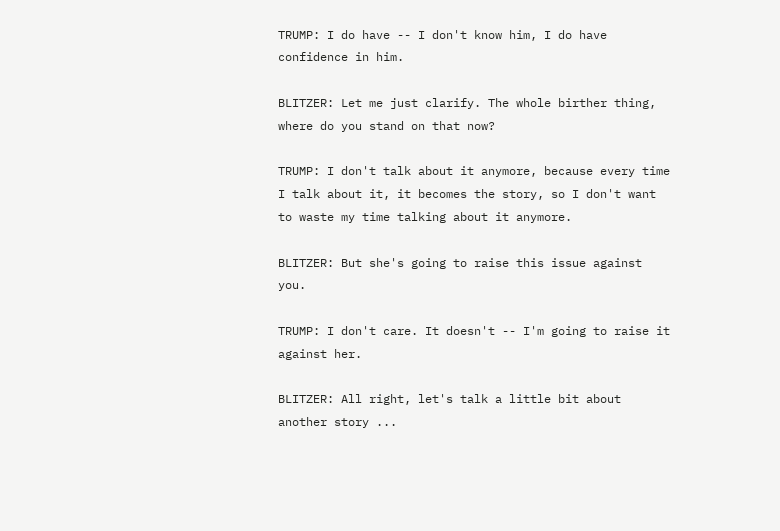TRUMP: I do have -- I don't know him, I do have confidence in him.

BLITZER: Let me just clarify. The whole birther thing, where do you stand on that now?

TRUMP: I don't talk about it anymore, because every time I talk about it, it becomes the story, so I don't want to waste my time talking about it anymore.

BLITZER: But she's going to raise this issue against you.

TRUMP: I don't care. It doesn't -- I'm going to raise it against her.

BLITZER: All right, let's talk a little bit about another story ...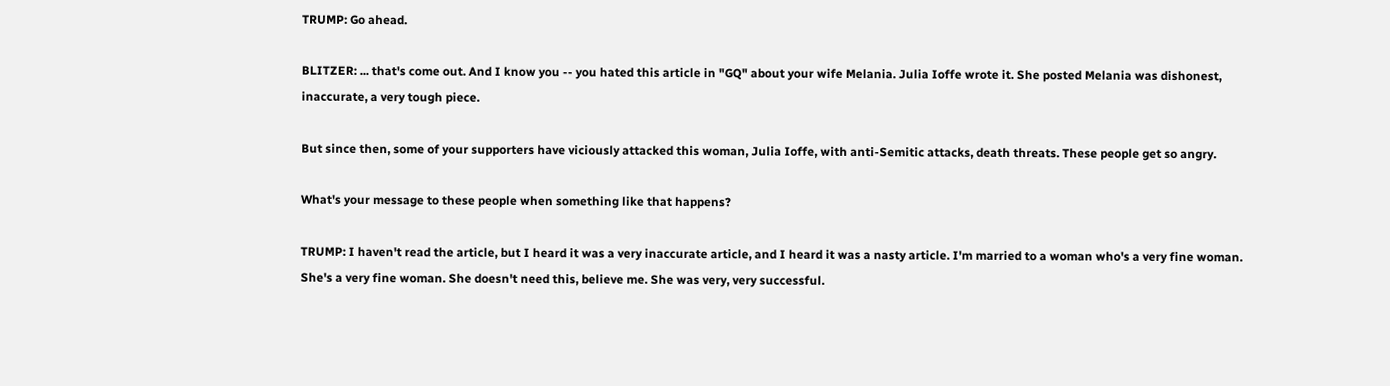TRUMP: Go ahead.

BLITZER: ... that's come out. And I know you -- you hated this article in "GQ" about your wife Melania. Julia Ioffe wrote it. She posted Melania was dishonest, inaccurate, a very tough piece.

But since then, some of your supporters have viciously attacked this woman, Julia Ioffe, with anti-Semitic attacks, death threats. These people get so angry.

What's your message to these people when something like that happens?

TRUMP: I haven't read the article, but I heard it was a very inaccurate article, and I heard it was a nasty article. I'm married to a woman who's a very fine woman. She's a very fine woman. She doesn't need this, believe me. She was very, very successful.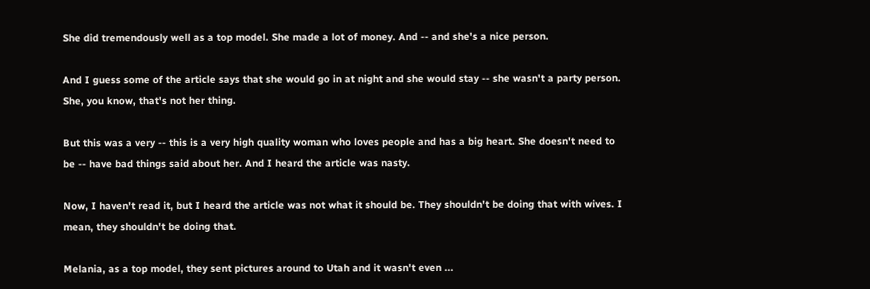She did tremendously well as a top model. She made a lot of money. And -- and she's a nice person.

And I guess some of the article says that she would go in at night and she would stay -- she wasn't a party person. She, you know, that's not her thing.

But this was a very -- this is a very high quality woman who loves people and has a big heart. She doesn't need to be -- have bad things said about her. And I heard the article was nasty.

Now, I haven't read it, but I heard the article was not what it should be. They shouldn't be doing that with wives. I mean, they shouldn't be doing that.

Melania, as a top model, they sent pictures around to Utah and it wasn't even ...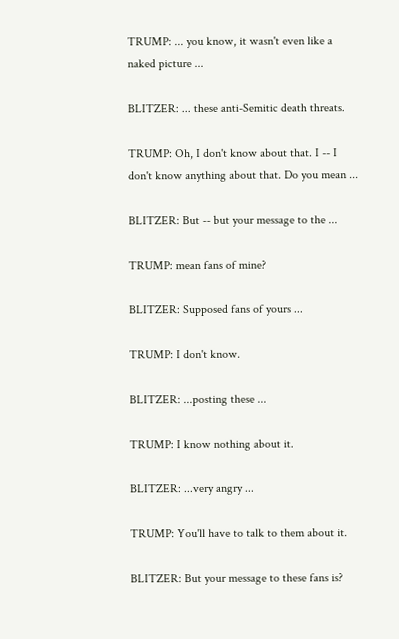TRUMP: ... you know, it wasn't even like a naked picture ...

BLITZER: ... these anti-Semitic death threats.

TRUMP: Oh, I don't know about that. I -- I don't know anything about that. Do you mean ...

BLITZER: But -- but your message to the ...

TRUMP: mean fans of mine?

BLITZER: Supposed fans of yours ...

TRUMP: I don't know.

BLITZER: ...posting these ...

TRUMP: I know nothing about it.

BLITZER: ...very angry ...

TRUMP: You'll have to talk to them about it.

BLITZER: But your message to these fans is?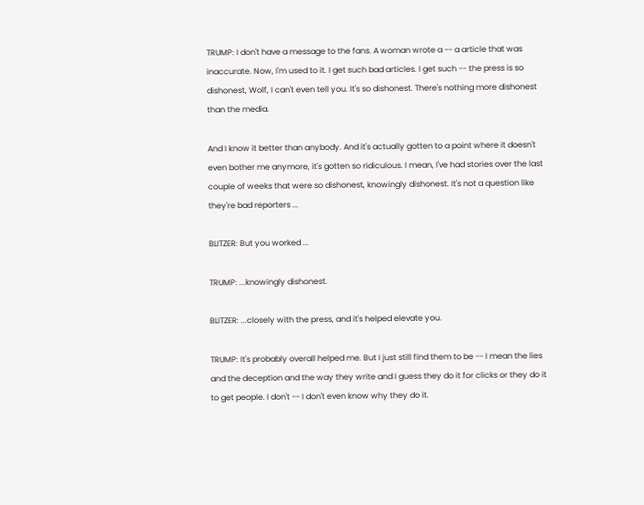TRUMP: I don't have a message to the fans. A woman wrote a -- a article that was inaccurate. Now, I'm used to it. I get such bad articles. I get such -- the press is so dishonest, Wolf, I can't even tell you. It's so dishonest. There's nothing more dishonest than the media.

And I know it better than anybody. And it's actually gotten to a point where it doesn't even bother me anymore, it's gotten so ridiculous. I mean, I've had stories over the last couple of weeks that were so dishonest, knowingly dishonest. It's not a question like they're bad reporters ...

BLITZER: But you worked ...

TRUMP: ...knowingly dishonest.

BLITZER: ...closely with the press, and it's helped elevate you.

TRUMP: It's probably overall helped me. But I just still find them to be -- I mean the lies and the deception and the way they write and I guess they do it for clicks or they do it to get people. I don't -- I don't even know why they do it.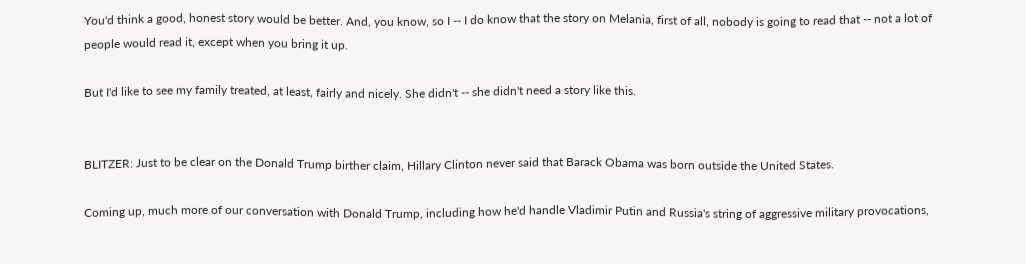You'd think a good, honest story would be better. And, you know, so I -- I do know that the story on Melania, first of all, nobody is going to read that -- not a lot of people would read it, except when you bring it up.

But I'd like to see my family treated, at least, fairly and nicely. She didn't -- she didn't need a story like this.


BLITZER: Just to be clear on the Donald Trump birther claim, Hillary Clinton never said that Barack Obama was born outside the United States.

Coming up, much more of our conversation with Donald Trump, including how he'd handle Vladimir Putin and Russia's string of aggressive military provocations,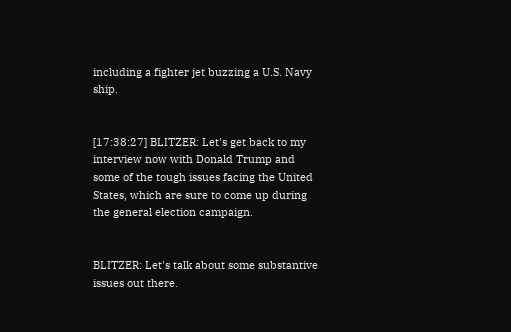including a fighter jet buzzing a U.S. Navy ship.


[17:38:27] BLITZER: Let's get back to my interview now with Donald Trump and some of the tough issues facing the United States, which are sure to come up during the general election campaign.


BLITZER: Let's talk about some substantive issues out there.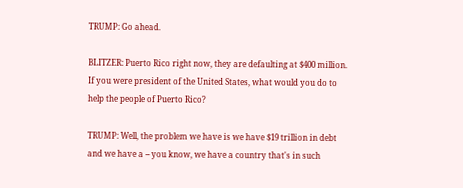TRUMP: Go ahead.

BLITZER: Puerto Rico right now, they are defaulting at $400 million. If you were president of the United States, what would you do to help the people of Puerto Rico?

TRUMP: Well, the problem we have is we have $19 trillion in debt and we have a -- you know, we have a country that's in such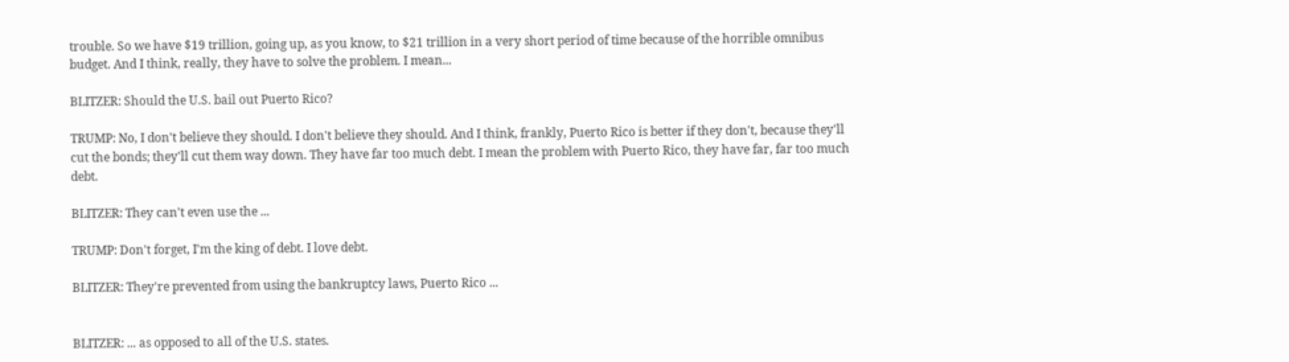trouble. So we have $19 trillion, going up, as you know, to $21 trillion in a very short period of time because of the horrible omnibus budget. And I think, really, they have to solve the problem. I mean...

BLITZER: Should the U.S. bail out Puerto Rico?

TRUMP: No, I don't believe they should. I don't believe they should. And I think, frankly, Puerto Rico is better if they don't, because they'll cut the bonds; they'll cut them way down. They have far too much debt. I mean the problem with Puerto Rico, they have far, far too much debt.

BLITZER: They can't even use the ...

TRUMP: Don't forget, I'm the king of debt. I love debt.

BLITZER: They're prevented from using the bankruptcy laws, Puerto Rico ...


BLITZER: ... as opposed to all of the U.S. states.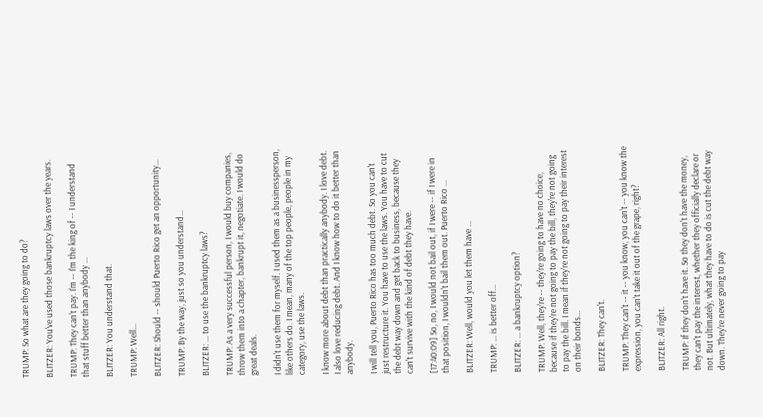TRUMP: So what are they going to do?

BLITZER: You've used those bankruptcy laws over the years.

TRUMP: They can't pay. I'm -- I'm the king of -- I understand that stuff better than anybody ...

BLITZER: You understand that.

TRUMP: Well...

BLITZER: Should -- should Puerto Rico get an opportunity...

TRUMP: By the way, just so you understand...

BLITZER: ... to use the bankruptcy laws?

TRUMP: As a very successful person, I would buy companies, throw them into a chapter, bankrupt it, negotiate. I would do great deals.

I didn't use them for myself. I used them as a businessperson, like others do. I mean, many of the top people, people in my category, use the laws.

I know more about debt than practically anybody. I love debt. I also love reducing debt. And I know how to do it better than anybody.

I will tell you, Puerto Rico has too much debt. So you can't just restructure it. You have to use the laws. You have to cut the debt way down and get back to business, because they can't survive with the kind of debt they have.

[17:40:09] So, no, I would not bail out, if I were -- if I were in that position, I wouldn't bail them out. Puerto Rico ...

BLITZER: Well, would you let them have ...

TRUMP: ... is better off...

BLITZER: ... a bankruptcy option?

TRUMP: Well, they're -- they're going to have no choice, because if they're not going to pay the bill, they're not going to pay the bill. I mean if they're not going to pay their interest on their bonds...

BLITZER: They can't.

TRUMP: They can't -- it -- you know, you can't -- you know the expression, you can't take it out of the grape, right?

BLITZER: All right.

TRUMP: If they don't have it. So they don't have the money, they can't pay the interest, whether they officially declare or not. But ultimately, what they have to do is cut the debt way down. They're never going to pay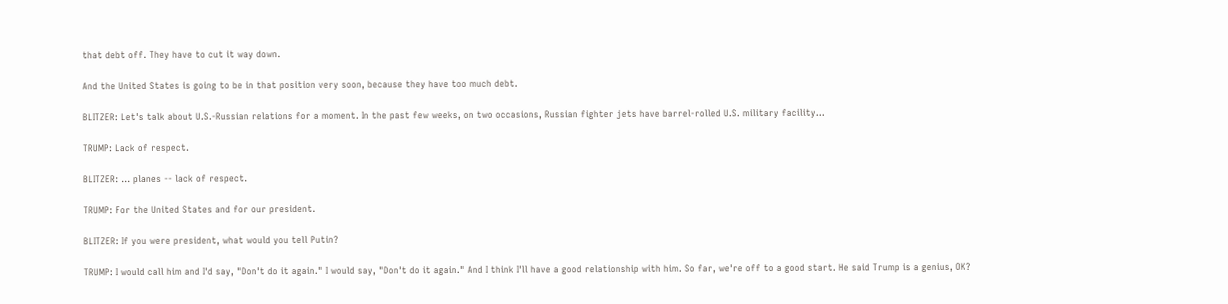that debt off. They have to cut it way down.

And the United States is going to be in that position very soon, because they have too much debt.

BLITZER: Let's talk about U.S.-Russian relations for a moment. In the past few weeks, on two occasions, Russian fighter jets have barrel-rolled U.S. military facility...

TRUMP: Lack of respect.

BLITZER: ... planes -- lack of respect.

TRUMP: For the United States and for our president.

BLITZER: If you were president, what would you tell Putin?

TRUMP: I would call him and I'd say, "Don't do it again." I would say, "Don't do it again." And I think I'll have a good relationship with him. So far, we're off to a good start. He said Trump is a genius, OK?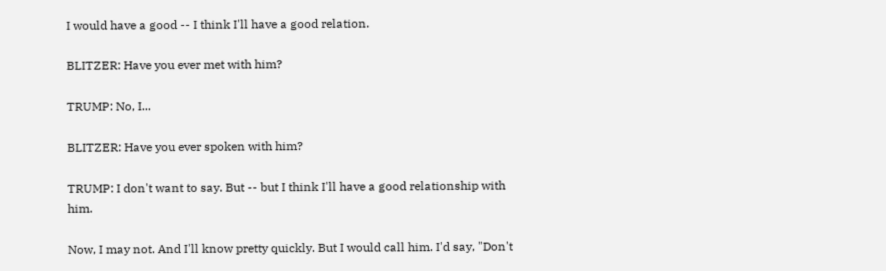I would have a good -- I think I'll have a good relation.

BLITZER: Have you ever met with him?

TRUMP: No, I...

BLITZER: Have you ever spoken with him?

TRUMP: I don't want to say. But -- but I think I'll have a good relationship with him.

Now, I may not. And I'll know pretty quickly. But I would call him. I'd say, "Don't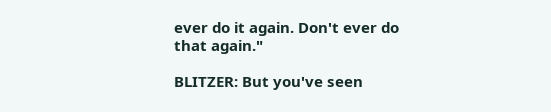ever do it again. Don't ever do that again."

BLITZER: But you've seen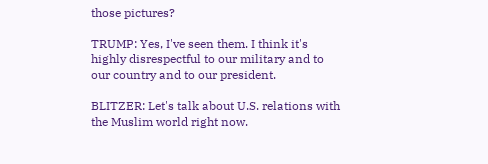those pictures?

TRUMP: Yes, I've seen them. I think it's highly disrespectful to our military and to our country and to our president.

BLITZER: Let's talk about U.S. relations with the Muslim world right now.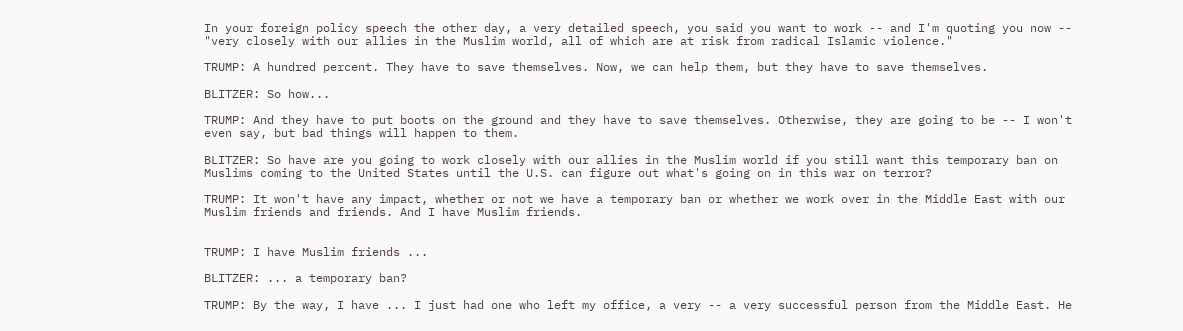In your foreign policy speech the other day, a very detailed speech, you said you want to work -- and I'm quoting you now -- "very closely with our allies in the Muslim world, all of which are at risk from radical Islamic violence."

TRUMP: A hundred percent. They have to save themselves. Now, we can help them, but they have to save themselves.

BLITZER: So how...

TRUMP: And they have to put boots on the ground and they have to save themselves. Otherwise, they are going to be -- I won't even say, but bad things will happen to them.

BLITZER: So have are you going to work closely with our allies in the Muslim world if you still want this temporary ban on Muslims coming to the United States until the U.S. can figure out what's going on in this war on terror?

TRUMP: It won't have any impact, whether or not we have a temporary ban or whether we work over in the Middle East with our Muslim friends and friends. And I have Muslim friends.


TRUMP: I have Muslim friends ...

BLITZER: ... a temporary ban?

TRUMP: By the way, I have ... I just had one who left my office, a very -- a very successful person from the Middle East. He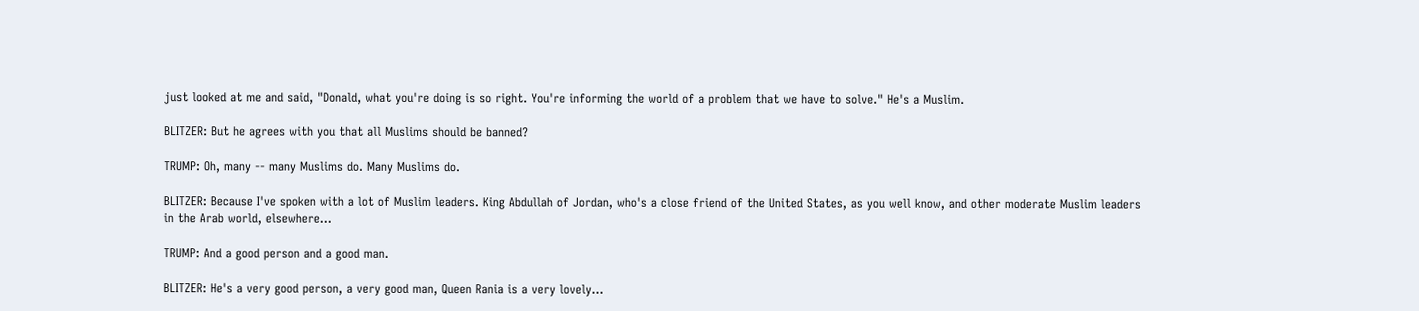just looked at me and said, "Donald, what you're doing is so right. You're informing the world of a problem that we have to solve." He's a Muslim.

BLITZER: But he agrees with you that all Muslims should be banned?

TRUMP: Oh, many -- many Muslims do. Many Muslims do.

BLITZER: Because I've spoken with a lot of Muslim leaders. King Abdullah of Jordan, who's a close friend of the United States, as you well know, and other moderate Muslim leaders in the Arab world, elsewhere...

TRUMP: And a good person and a good man.

BLITZER: He's a very good person, a very good man, Queen Rania is a very lovely...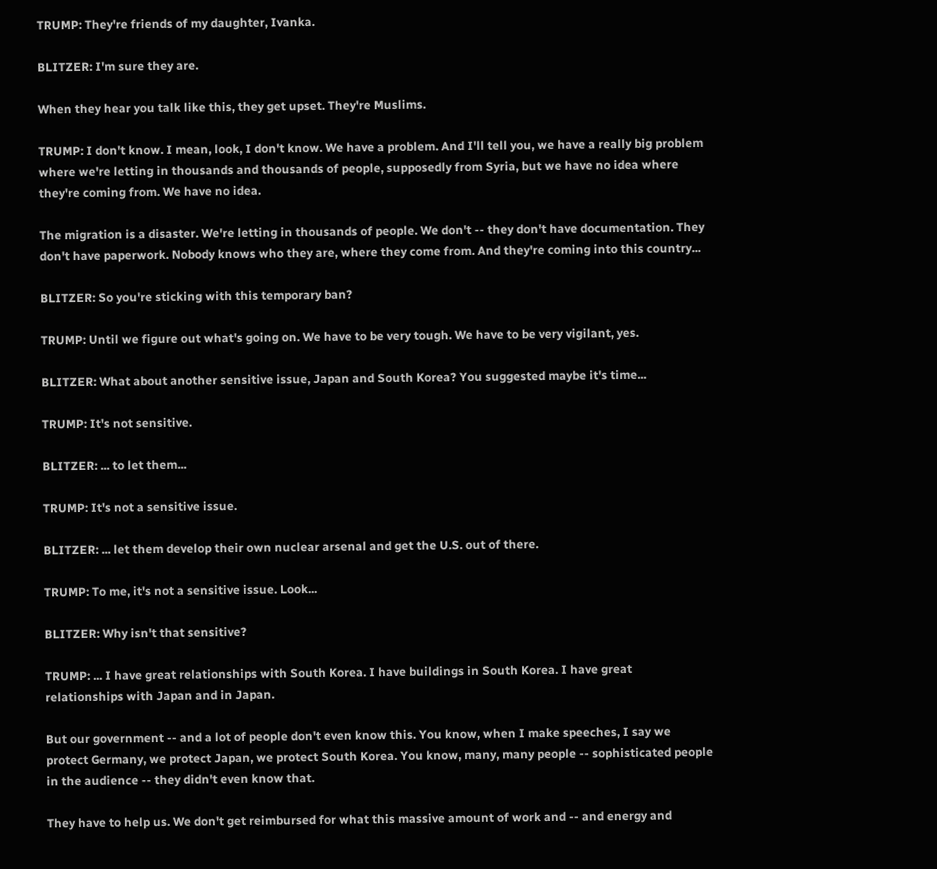TRUMP: They're friends of my daughter, Ivanka.

BLITZER: I'm sure they are.

When they hear you talk like this, they get upset. They're Muslims.

TRUMP: I don't know. I mean, look, I don't know. We have a problem. And I'll tell you, we have a really big problem where we're letting in thousands and thousands of people, supposedly from Syria, but we have no idea where they're coming from. We have no idea.

The migration is a disaster. We're letting in thousands of people. We don't -- they don't have documentation. They don't have paperwork. Nobody knows who they are, where they come from. And they're coming into this country...

BLITZER: So you're sticking with this temporary ban?

TRUMP: Until we figure out what's going on. We have to be very tough. We have to be very vigilant, yes.

BLITZER: What about another sensitive issue, Japan and South Korea? You suggested maybe it's time...

TRUMP: It's not sensitive.

BLITZER: ... to let them...

TRUMP: It's not a sensitive issue.

BLITZER: ... let them develop their own nuclear arsenal and get the U.S. out of there.

TRUMP: To me, it's not a sensitive issue. Look...

BLITZER: Why isn't that sensitive?

TRUMP: ... I have great relationships with South Korea. I have buildings in South Korea. I have great relationships with Japan and in Japan.

But our government -- and a lot of people don't even know this. You know, when I make speeches, I say we protect Germany, we protect Japan, we protect South Korea. You know, many, many people -- sophisticated people in the audience -- they didn't even know that.

They have to help us. We don't get reimbursed for what this massive amount of work and -- and energy and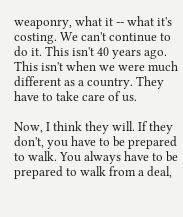weaponry, what it -- what it's costing. We can't continue to do it. This isn't 40 years ago. This isn't when we were much different as a country. They have to take care of us.

Now, I think they will. If they don't, you have to be prepared to walk. You always have to be prepared to walk from a deal,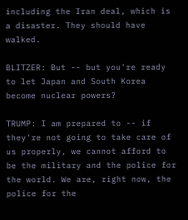including the Iran deal, which is a disaster. They should have walked.

BLITZER: But -- but you're ready to let Japan and South Korea become nuclear powers?

TRUMP: I am prepared to -- if they're not going to take care of us properly, we cannot afford to be the military and the police for the world. We are, right now, the police for the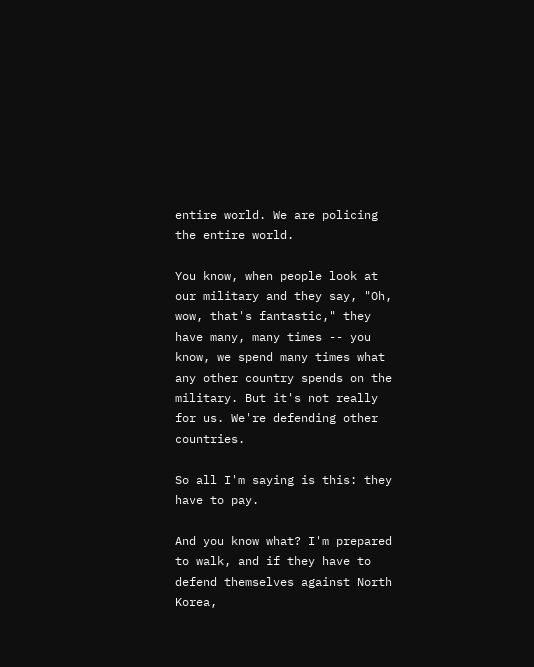entire world. We are policing the entire world.

You know, when people look at our military and they say, "Oh, wow, that's fantastic," they have many, many times -- you know, we spend many times what any other country spends on the military. But it's not really for us. We're defending other countries.

So all I'm saying is this: they have to pay.

And you know what? I'm prepared to walk, and if they have to defend themselves against North Korea,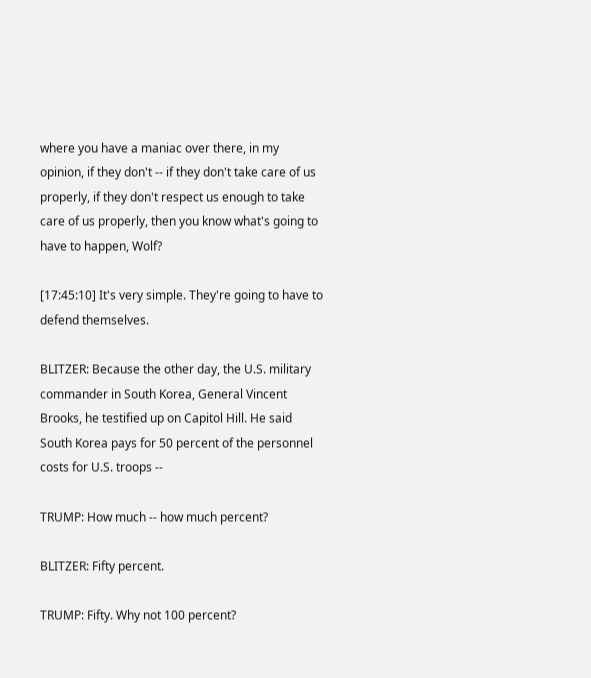where you have a maniac over there, in my opinion, if they don't -- if they don't take care of us properly, if they don't respect us enough to take care of us properly, then you know what's going to have to happen, Wolf?

[17:45:10] It's very simple. They're going to have to defend themselves.

BLITZER: Because the other day, the U.S. military commander in South Korea, General Vincent Brooks, he testified up on Capitol Hill. He said South Korea pays for 50 percent of the personnel costs for U.S. troops --

TRUMP: How much -- how much percent?

BLITZER: Fifty percent.

TRUMP: Fifty. Why not 100 percent?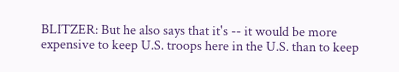BLITZER: But he also says that it's -- it would be more expensive to keep U.S. troops here in the U.S. than to keep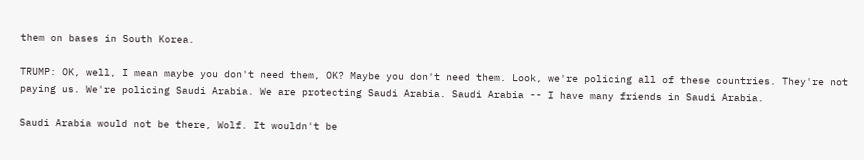them on bases in South Korea.

TRUMP: OK, well, I mean maybe you don't need them, OK? Maybe you don't need them. Look, we're policing all of these countries. They're not paying us. We're policing Saudi Arabia. We are protecting Saudi Arabia. Saudi Arabia -- I have many friends in Saudi Arabia.

Saudi Arabia would not be there, Wolf. It wouldn't be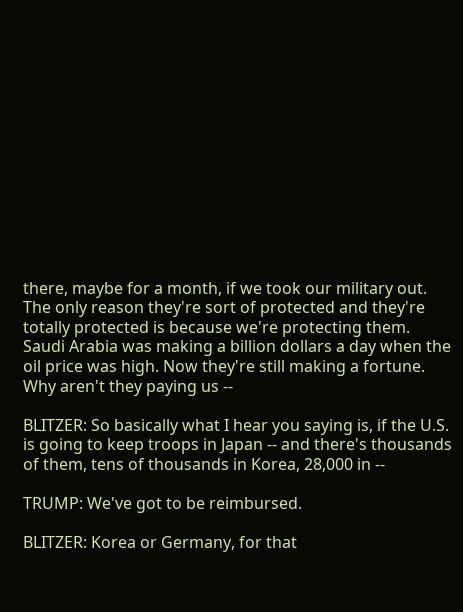there, maybe for a month, if we took our military out. The only reason they're sort of protected and they're totally protected is because we're protecting them. Saudi Arabia was making a billion dollars a day when the oil price was high. Now they're still making a fortune. Why aren't they paying us --

BLITZER: So basically what I hear you saying is, if the U.S. is going to keep troops in Japan -- and there's thousands of them, tens of thousands in Korea, 28,000 in --

TRUMP: We've got to be reimbursed.

BLITZER: Korea or Germany, for that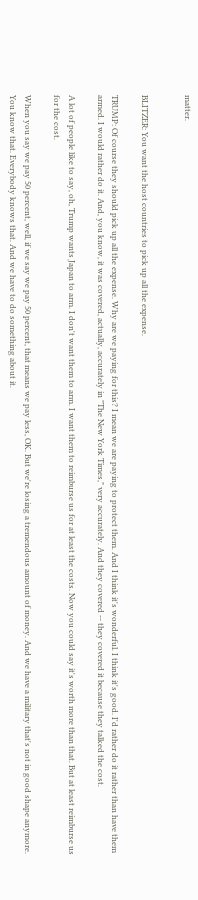matter.


BLITZER: You want the host countries to pick up all the expense.

TRUMP: Of course they should pick up all the expense. Why are we paying for this? I mean we are paying to protect them. And I think it's wonderful. I think it's good. I'd rather do it rather than have them armed. I would rather do it. And, you know, it was covered, actually, accurately in "The New York Times," very accurately. And they covered -- they covered it because they talked the cost.

A lot of people like to say, oh, Trump wants Japan to arm. I don't want them to arm. I want them to reimburse us for at least the costs. Now you could say it's worth more than that. But at least reimburse us for the cost.

When you say we pay 50 percent, well, if we say we pay 50 percent, that means we pay less, OK. But we're losing a tremendous amount of money. And we have a military that's not in good shape anymore. You know that. Everybody knows that. And we have to do something about it.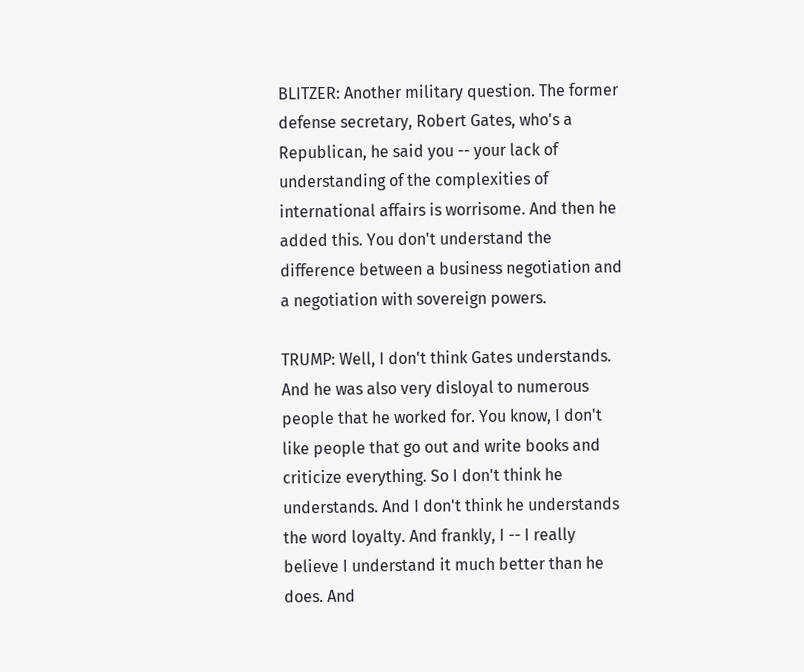BLITZER: Another military question. The former defense secretary, Robert Gates, who's a Republican, he said you -- your lack of understanding of the complexities of international affairs is worrisome. And then he added this. You don't understand the difference between a business negotiation and a negotiation with sovereign powers.

TRUMP: Well, I don't think Gates understands. And he was also very disloyal to numerous people that he worked for. You know, I don't like people that go out and write books and criticize everything. So I don't think he understands. And I don't think he understands the word loyalty. And frankly, I -- I really believe I understand it much better than he does. And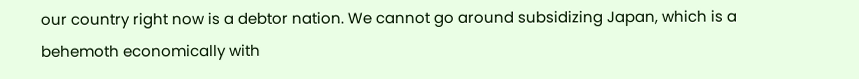our country right now is a debtor nation. We cannot go around subsidizing Japan, which is a behemoth economically with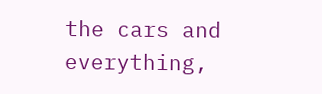the cars and everything,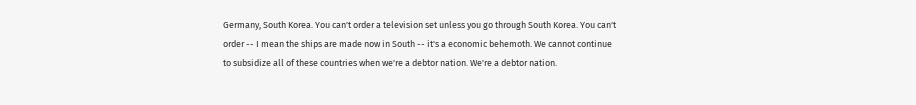Germany, South Korea. You can't order a television set unless you go through South Korea. You can't order -- I mean the ships are made now in South -- it's a economic behemoth. We cannot continue to subsidize all of these countries when we're a debtor nation. We're a debtor nation.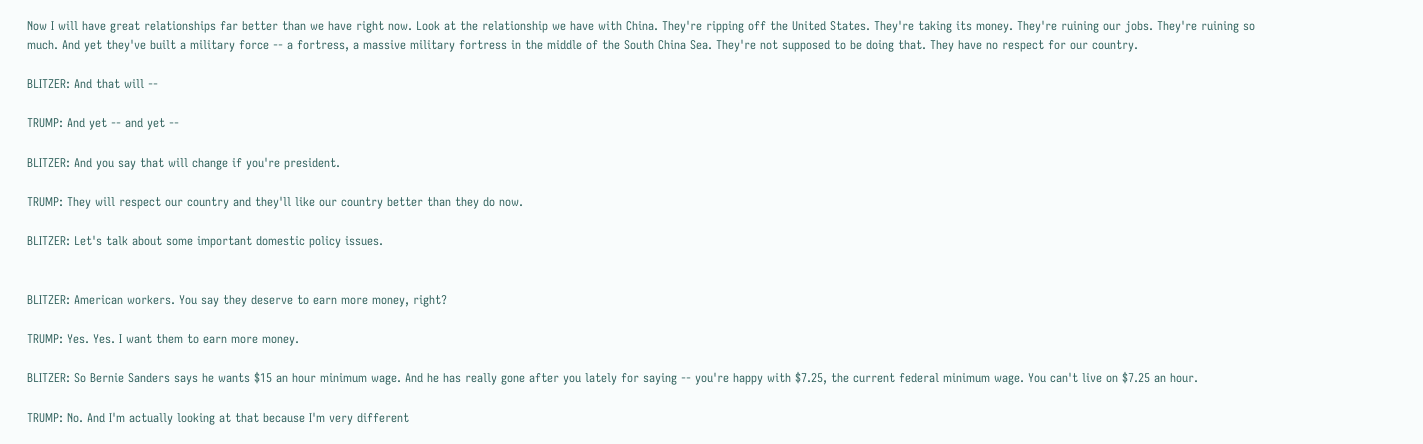Now I will have great relationships far better than we have right now. Look at the relationship we have with China. They're ripping off the United States. They're taking its money. They're ruining our jobs. They're ruining so much. And yet they've built a military force -- a fortress, a massive military fortress in the middle of the South China Sea. They're not supposed to be doing that. They have no respect for our country.

BLITZER: And that will --

TRUMP: And yet -- and yet --

BLITZER: And you say that will change if you're president.

TRUMP: They will respect our country and they'll like our country better than they do now.

BLITZER: Let's talk about some important domestic policy issues.


BLITZER: American workers. You say they deserve to earn more money, right?

TRUMP: Yes. Yes. I want them to earn more money.

BLITZER: So Bernie Sanders says he wants $15 an hour minimum wage. And he has really gone after you lately for saying -- you're happy with $7.25, the current federal minimum wage. You can't live on $7.25 an hour.

TRUMP: No. And I'm actually looking at that because I'm very different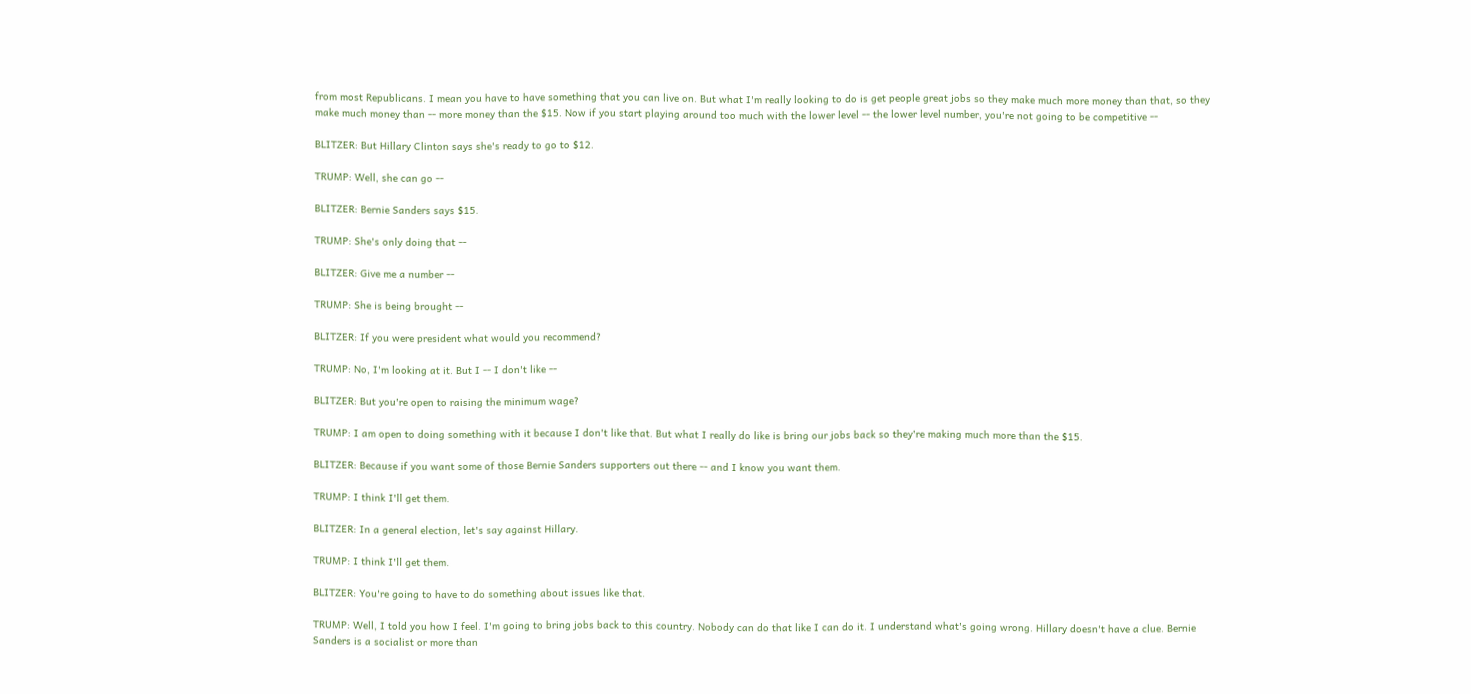from most Republicans. I mean you have to have something that you can live on. But what I'm really looking to do is get people great jobs so they make much more money than that, so they make much money than -- more money than the $15. Now if you start playing around too much with the lower level -- the lower level number, you're not going to be competitive --

BLITZER: But Hillary Clinton says she's ready to go to $12.

TRUMP: Well, she can go --

BLITZER: Bernie Sanders says $15.

TRUMP: She's only doing that --

BLITZER: Give me a number --

TRUMP: She is being brought --

BLITZER: If you were president what would you recommend?

TRUMP: No, I'm looking at it. But I -- I don't like --

BLITZER: But you're open to raising the minimum wage?

TRUMP: I am open to doing something with it because I don't like that. But what I really do like is bring our jobs back so they're making much more than the $15.

BLITZER: Because if you want some of those Bernie Sanders supporters out there -- and I know you want them.

TRUMP: I think I'll get them.

BLITZER: In a general election, let's say against Hillary.

TRUMP: I think I'll get them.

BLITZER: You're going to have to do something about issues like that.

TRUMP: Well, I told you how I feel. I'm going to bring jobs back to this country. Nobody can do that like I can do it. I understand what's going wrong. Hillary doesn't have a clue. Bernie Sanders is a socialist or more than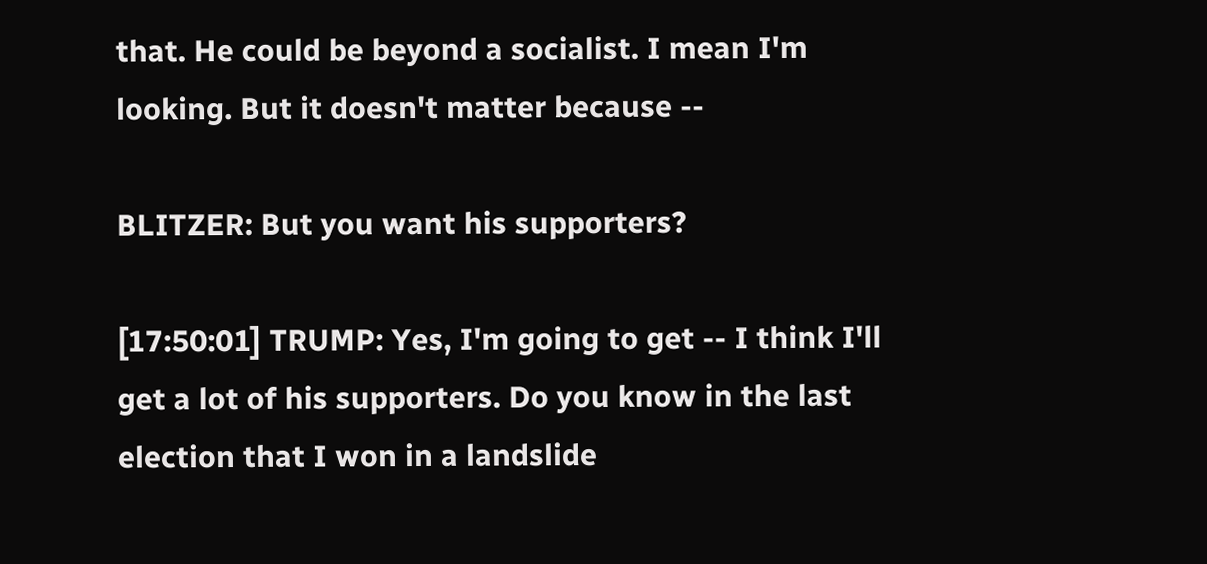that. He could be beyond a socialist. I mean I'm looking. But it doesn't matter because --

BLITZER: But you want his supporters?

[17:50:01] TRUMP: Yes, I'm going to get -- I think I'll get a lot of his supporters. Do you know in the last election that I won in a landslide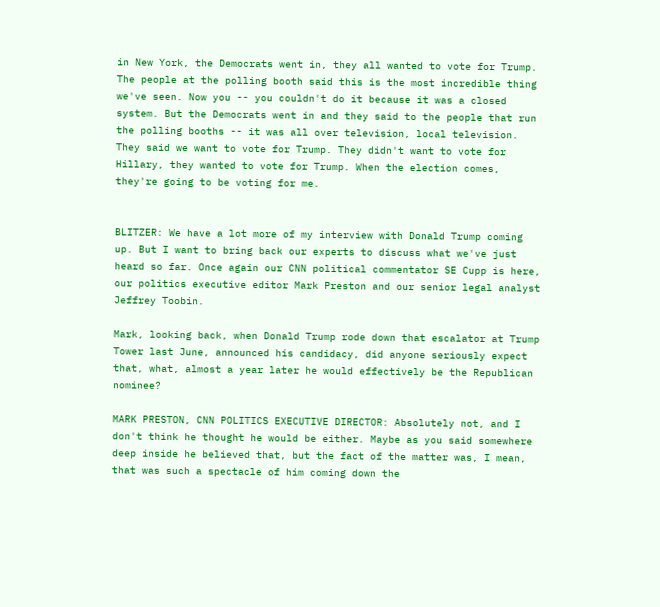in New York, the Democrats went in, they all wanted to vote for Trump. The people at the polling booth said this is the most incredible thing we've seen. Now you -- you couldn't do it because it was a closed system. But the Democrats went in and they said to the people that run the polling booths -- it was all over television, local television. They said we want to vote for Trump. They didn't want to vote for Hillary, they wanted to vote for Trump. When the election comes, they're going to be voting for me.


BLITZER: We have a lot more of my interview with Donald Trump coming up. But I want to bring back our experts to discuss what we've just heard so far. Once again our CNN political commentator SE Cupp is here, our politics executive editor Mark Preston and our senior legal analyst Jeffrey Toobin.

Mark, looking back, when Donald Trump rode down that escalator at Trump Tower last June, announced his candidacy, did anyone seriously expect that, what, almost a year later he would effectively be the Republican nominee?

MARK PRESTON, CNN POLITICS EXECUTIVE DIRECTOR: Absolutely not, and I don't think he thought he would be either. Maybe as you said somewhere deep inside he believed that, but the fact of the matter was, I mean, that was such a spectacle of him coming down the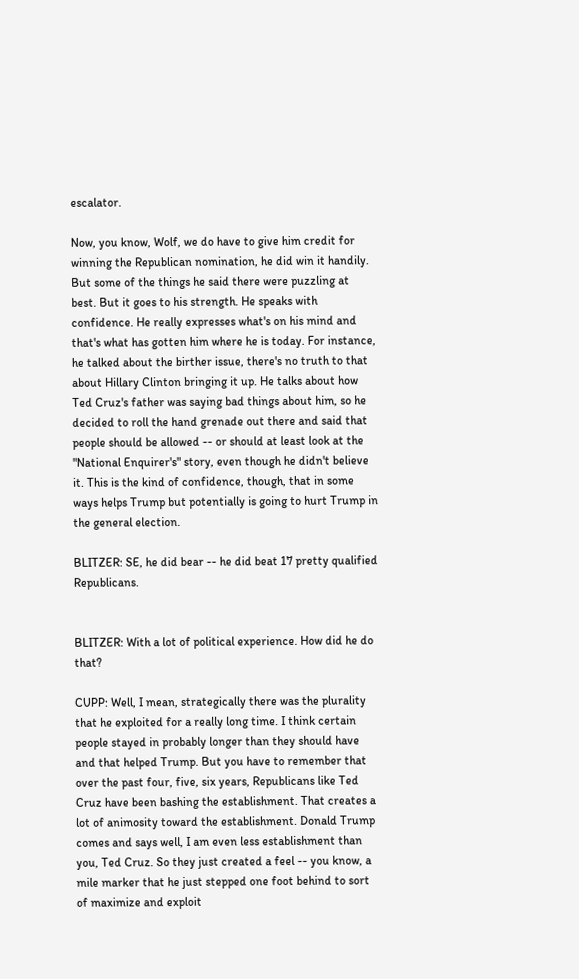escalator.

Now, you know, Wolf, we do have to give him credit for winning the Republican nomination, he did win it handily. But some of the things he said there were puzzling at best. But it goes to his strength. He speaks with confidence. He really expresses what's on his mind and that's what has gotten him where he is today. For instance, he talked about the birther issue, there's no truth to that about Hillary Clinton bringing it up. He talks about how Ted Cruz's father was saying bad things about him, so he decided to roll the hand grenade out there and said that people should be allowed -- or should at least look at the "National Enquirer's" story, even though he didn't believe it. This is the kind of confidence, though, that in some ways helps Trump but potentially is going to hurt Trump in the general election.

BLITZER: SE, he did bear -- he did beat 17 pretty qualified Republicans.


BLITZER: With a lot of political experience. How did he do that?

CUPP: Well, I mean, strategically there was the plurality that he exploited for a really long time. I think certain people stayed in probably longer than they should have and that helped Trump. But you have to remember that over the past four, five, six years, Republicans like Ted Cruz have been bashing the establishment. That creates a lot of animosity toward the establishment. Donald Trump comes and says well, I am even less establishment than you, Ted Cruz. So they just created a feel -- you know, a mile marker that he just stepped one foot behind to sort of maximize and exploit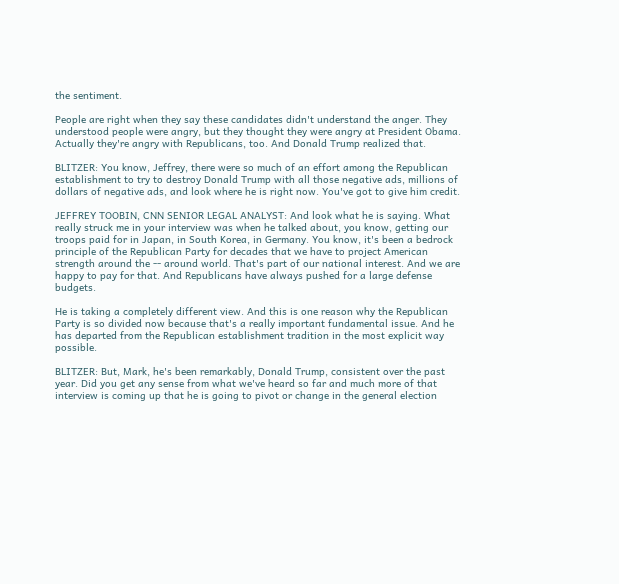the sentiment.

People are right when they say these candidates didn't understand the anger. They understood people were angry, but they thought they were angry at President Obama. Actually they're angry with Republicans, too. And Donald Trump realized that.

BLITZER: You know, Jeffrey, there were so much of an effort among the Republican establishment to try to destroy Donald Trump with all those negative ads, millions of dollars of negative ads, and look where he is right now. You've got to give him credit.

JEFFREY TOOBIN, CNN SENIOR LEGAL ANALYST: And look what he is saying. What really struck me in your interview was when he talked about, you know, getting our troops paid for in Japan, in South Korea, in Germany. You know, it's been a bedrock principle of the Republican Party for decades that we have to project American strength around the -- around world. That's part of our national interest. And we are happy to pay for that. And Republicans have always pushed for a large defense budgets.

He is taking a completely different view. And this is one reason why the Republican Party is so divided now because that's a really important fundamental issue. And he has departed from the Republican establishment tradition in the most explicit way possible.

BLITZER: But, Mark, he's been remarkably, Donald Trump, consistent over the past year. Did you get any sense from what we've heard so far and much more of that interview is coming up that he is going to pivot or change in the general election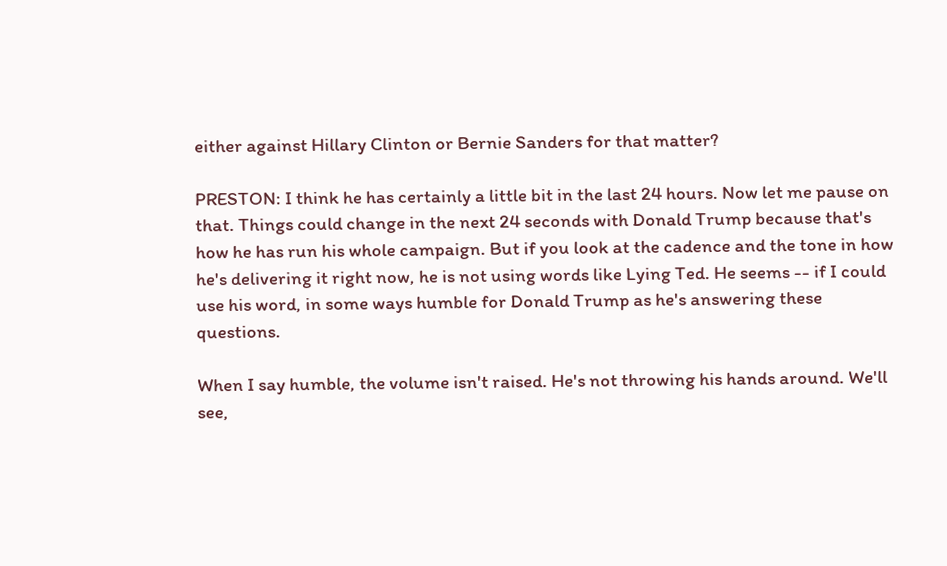either against Hillary Clinton or Bernie Sanders for that matter?

PRESTON: I think he has certainly a little bit in the last 24 hours. Now let me pause on that. Things could change in the next 24 seconds with Donald Trump because that's how he has run his whole campaign. But if you look at the cadence and the tone in how he's delivering it right now, he is not using words like Lying Ted. He seems -- if I could use his word, in some ways humble for Donald Trump as he's answering these questions.

When I say humble, the volume isn't raised. He's not throwing his hands around. We'll see,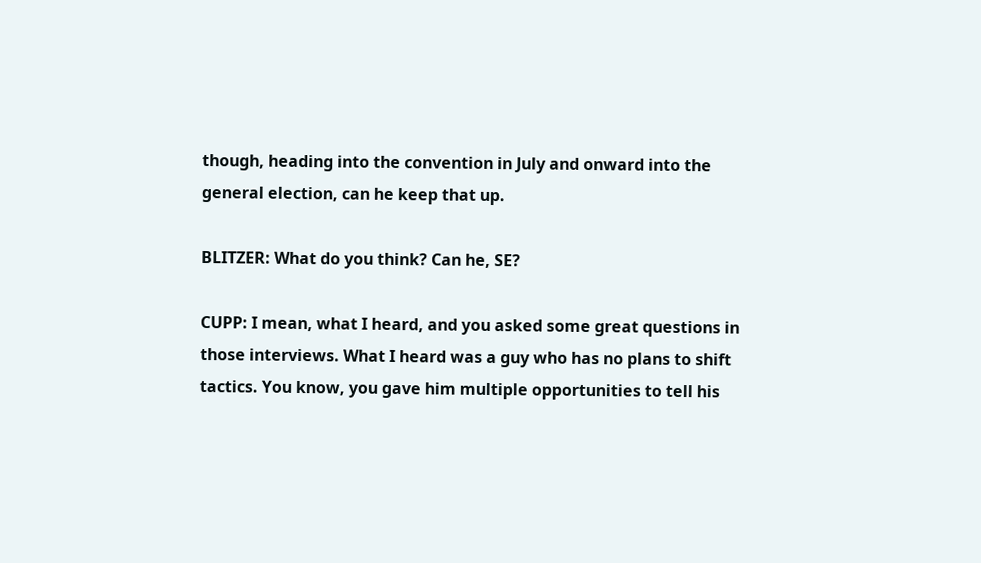though, heading into the convention in July and onward into the general election, can he keep that up.

BLITZER: What do you think? Can he, SE?

CUPP: I mean, what I heard, and you asked some great questions in those interviews. What I heard was a guy who has no plans to shift tactics. You know, you gave him multiple opportunities to tell his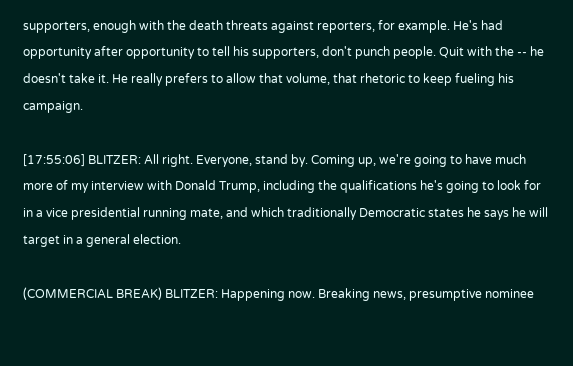supporters, enough with the death threats against reporters, for example. He's had opportunity after opportunity to tell his supporters, don't punch people. Quit with the -- he doesn't take it. He really prefers to allow that volume, that rhetoric to keep fueling his campaign.

[17:55:06] BLITZER: All right. Everyone, stand by. Coming up, we're going to have much more of my interview with Donald Trump, including the qualifications he's going to look for in a vice presidential running mate, and which traditionally Democratic states he says he will target in a general election.

(COMMERCIAL BREAK) BLITZER: Happening now. Breaking news, presumptive nominee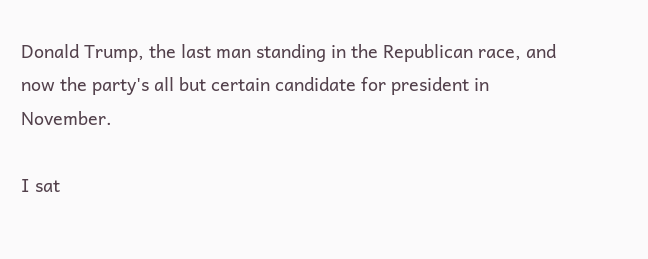Donald Trump, the last man standing in the Republican race, and now the party's all but certain candidate for president in November.

I sat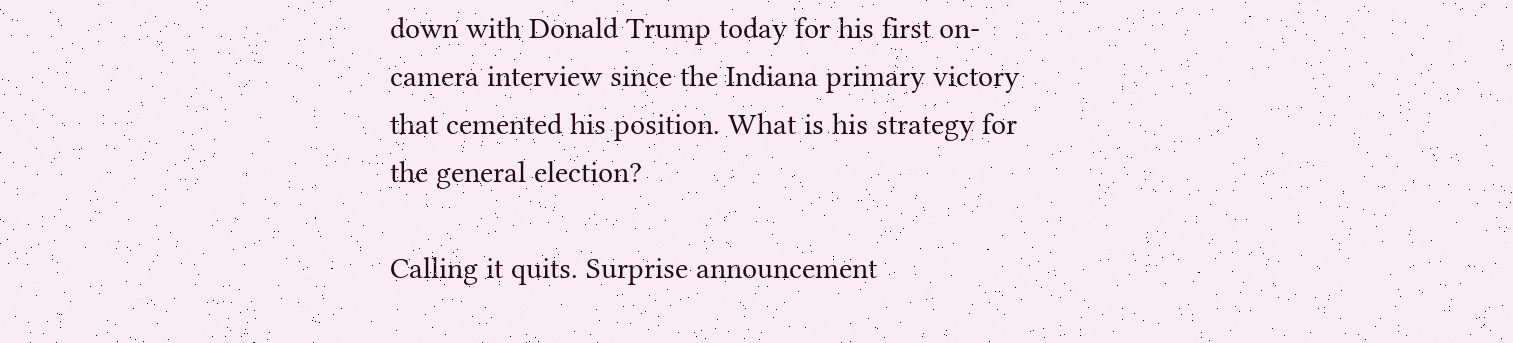down with Donald Trump today for his first on-camera interview since the Indiana primary victory that cemented his position. What is his strategy for the general election?

Calling it quits. Surprise announcement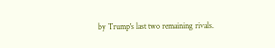by Trump's last two remaining rivals.